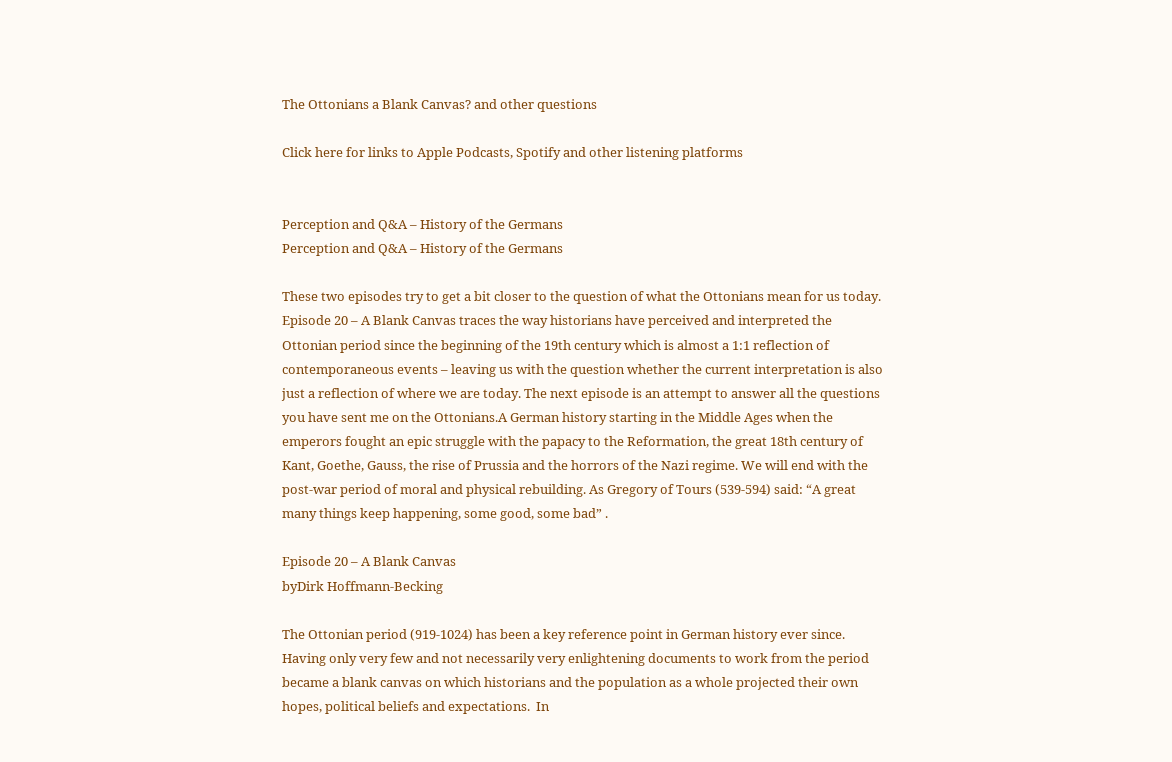The Ottonians a Blank Canvas? and other questions

Click here for links to Apple Podcasts, Spotify and other listening platforms


Perception and Q&A – History of the Germans
Perception and Q&A – History of the Germans

These two episodes try to get a bit closer to the question of what the Ottonians mean for us today. Episode 20 – A Blank Canvas traces the way historians have perceived and interpreted the Ottonian period since the beginning of the 19th century which is almost a 1:1 reflection of contemporaneous events – leaving us with the question whether the current interpretation is also just a reflection of where we are today. The next episode is an attempt to answer all the questions you have sent me on the Ottonians.A German history starting in the Middle Ages when the emperors fought an epic struggle with the papacy to the Reformation, the great 18th century of Kant, Goethe, Gauss, the rise of Prussia and the horrors of the Nazi regime. We will end with the post-war period of moral and physical rebuilding. As Gregory of Tours (539-594) said: “A great many things keep happening, some good, some bad” .

Episode 20 – A Blank Canvas
byDirk Hoffmann-Becking

The Ottonian period (919-1024) has been a key reference point in German history ever since. Having only very few and not necessarily very enlightening documents to work from the period became a blank canvas on which historians and the population as a whole projected their own hopes, political beliefs and expectations.  In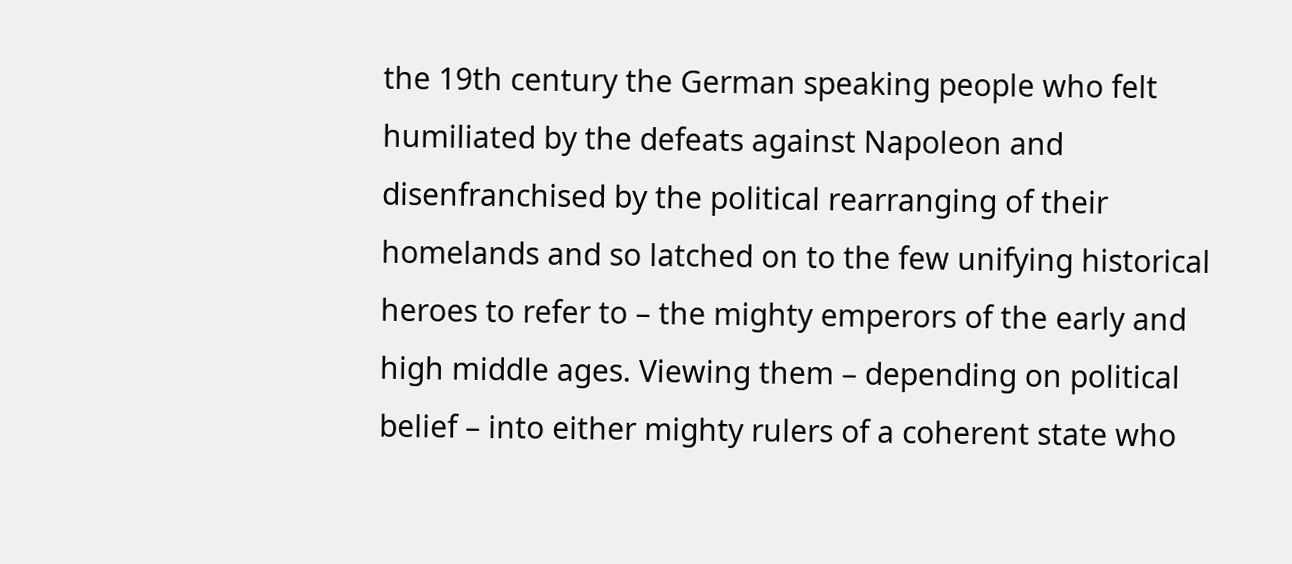the 19th century the German speaking people who felt humiliated by the defeats against Napoleon and disenfranchised by the political rearranging of their homelands and so latched on to the few unifying historical heroes to refer to – the mighty emperors of the early and high middle ages. Viewing them – depending on political belief – into either mighty rulers of a coherent state who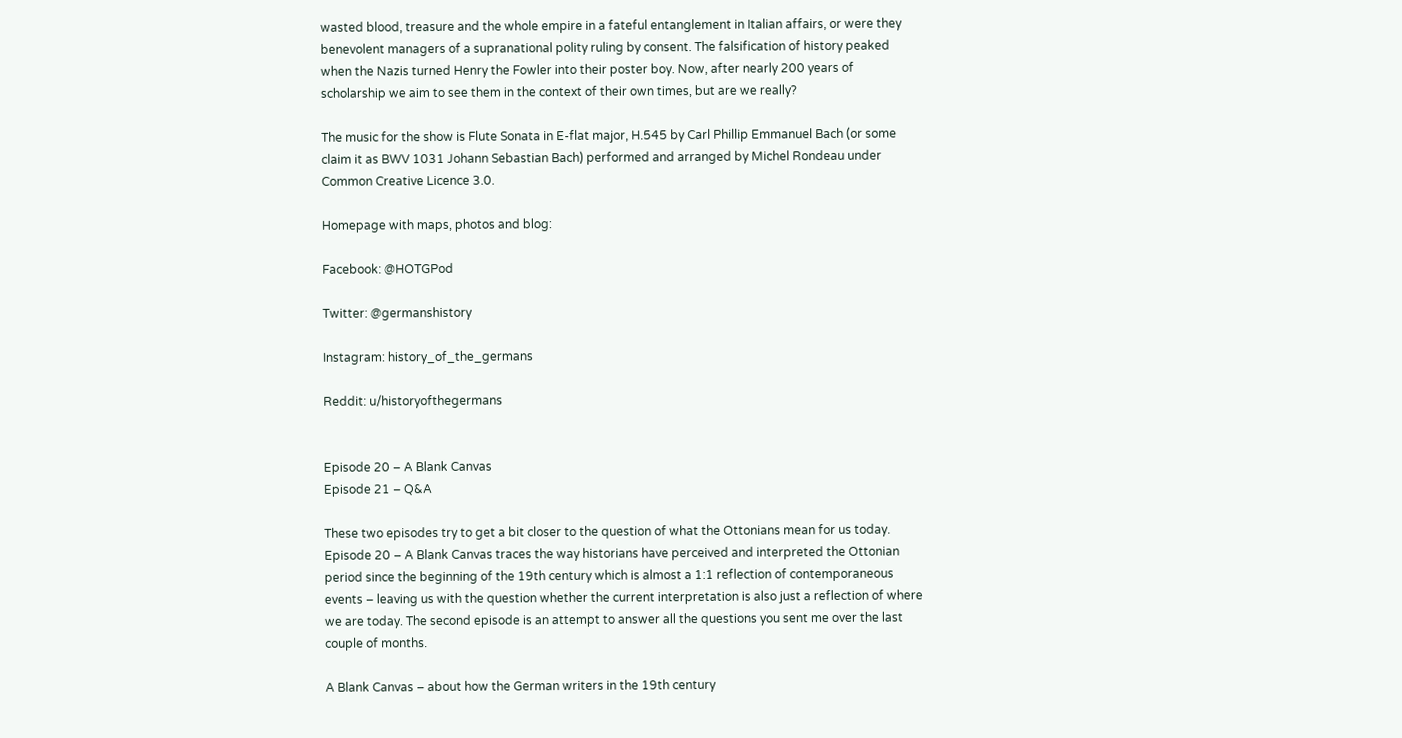wasted blood, treasure and the whole empire in a fateful entanglement in Italian affairs, or were they benevolent managers of a supranational polity ruling by consent. The falsification of history peaked when the Nazis turned Henry the Fowler into their poster boy. Now, after nearly 200 years of scholarship we aim to see them in the context of their own times, but are we really?

The music for the show is Flute Sonata in E-flat major, H.545 by Carl Phillip Emmanuel Bach (or some claim it as BWV 1031 Johann Sebastian Bach) performed and arranged by Michel Rondeau under Common Creative Licence 3.0.

Homepage with maps, photos and blog:

Facebook: @HOTGPod

Twitter: @germanshistory

Instagram: history_of_the_germans

Reddit: u/historyofthegermans


Episode 20 – A Blank Canvas
Episode 21 – Q&A

These two episodes try to get a bit closer to the question of what the Ottonians mean for us today. Episode 20 – A Blank Canvas traces the way historians have perceived and interpreted the Ottonian period since the beginning of the 19th century which is almost a 1:1 reflection of contemporaneous events – leaving us with the question whether the current interpretation is also just a reflection of where we are today. The second episode is an attempt to answer all the questions you sent me over the last couple of months.

A Blank Canvas – about how the German writers in the 19th century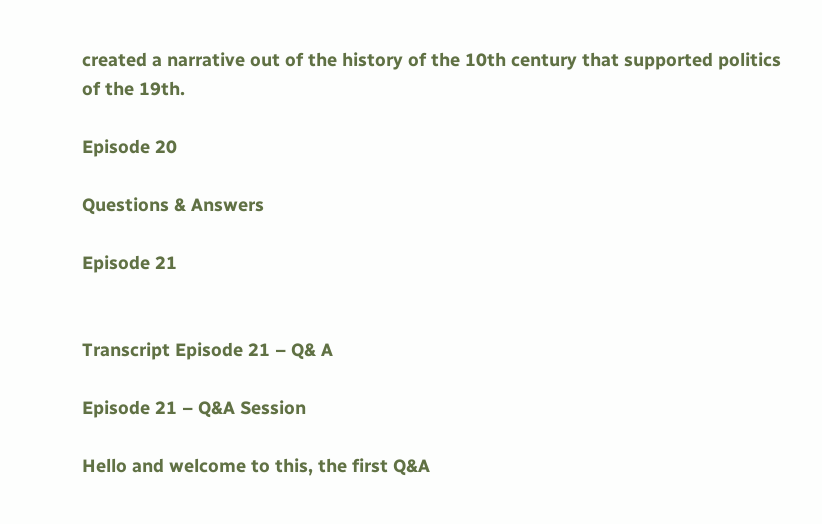created a narrative out of the history of the 10th century that supported politics of the 19th.

Episode 20

Questions & Answers

Episode 21


Transcript Episode 21 – Q& A

Episode 21 – Q&A Session

Hello and welcome to this, the first Q&A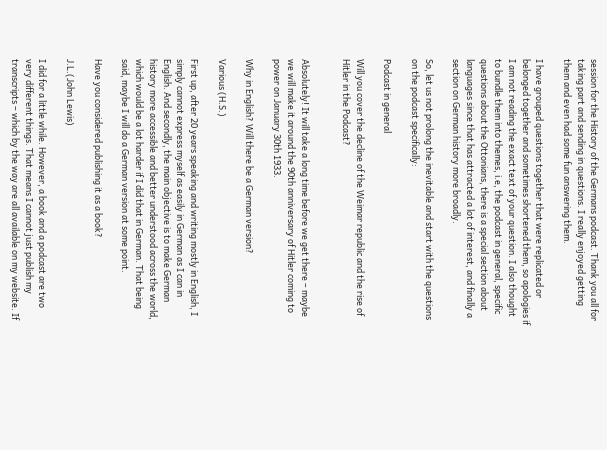session for the History of the Germans podcast. Thank you all for taking part and sending in questions. I really enjoyed getting them and even had some fun answering them.

I have grouped questions together that were replicated or belonged together and sometimes shortened them, so apologies if I am not reading the exact text of your question. I also thought to bundle them into themes, i.e, the podcast in general, specific questions about the Ottonians, there is a special section about languages since that has attracted a lot of interest, and finally a section on German history more broadly.

So, let us not prolong the inevitable and start with the questions on the podcast specifically:

Podcast in general

Will you cover the decline of the Weimar republic and the rise of Hitler in the Podcast?


Absolutely! It will take a long time before we get there – maybe we will make it around the 90th anniversary of Hitler coming to power on January 30th 1933.

Why in English? Will there be a German version?

Various (H.S.)

First up, after 20 years speaking and writing mostly in English, I simply cannot express myself as easily in German as I can in English. And secondly, the main objective is to make German history more accessible and better understood across the world, which would be a lot harder if I did that in German. That being said, maybe I will do a German version at some point.

Have you considered publishing it as a book?

J.L.(John Lewis)

I did for a little while. However, a book and a podcast are two very different things. That means I cannot just publish my transcripts – which by the way are all available on my website. If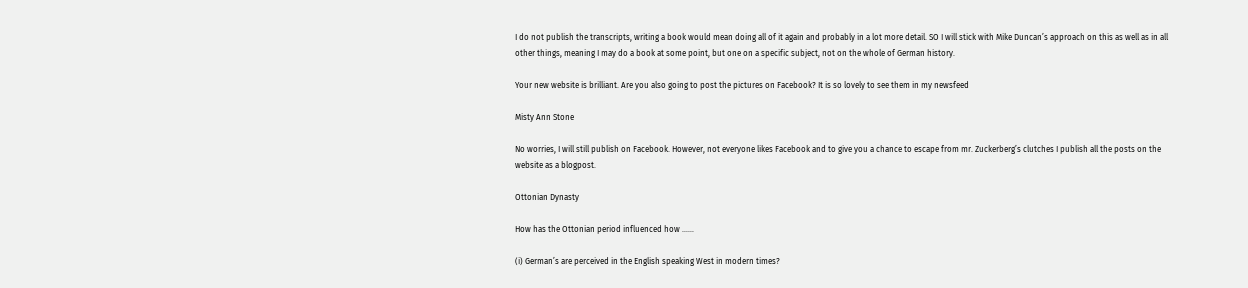I do not publish the transcripts, writing a book would mean doing all of it again and probably in a lot more detail. SO I will stick with Mike Duncan’s approach on this as well as in all other things, meaning I may do a book at some point, but one on a specific subject, not on the whole of German history.

Your new website is brilliant. Are you also going to post the pictures on Facebook? It is so lovely to see them in my newsfeed

Misty Ann Stone

No worries, I will still publish on Facebook. However, not everyone likes Facebook and to give you a chance to escape from mr. Zuckerberg’s clutches I publish all the posts on the website as a blogpost.

Ottonian Dynasty

How has the Ottonian period influenced how ……

(i) German’s are perceived in the English speaking West in modern times?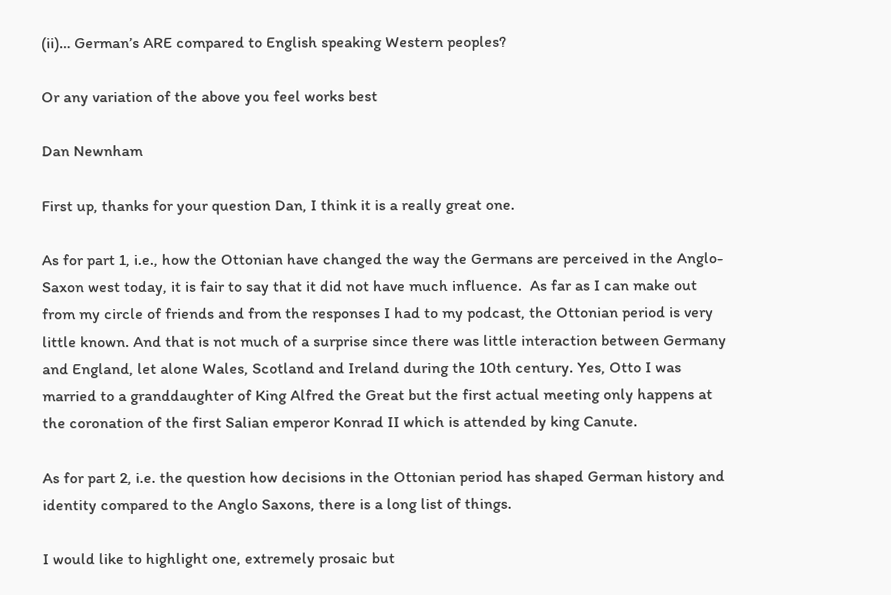(ii)… German’s ARE compared to English speaking Western peoples?

Or any variation of the above you feel works best

Dan Newnham

First up, thanks for your question Dan, I think it is a really great one.

As for part 1, i.e., how the Ottonian have changed the way the Germans are perceived in the Anglo-Saxon west today, it is fair to say that it did not have much influence.  As far as I can make out from my circle of friends and from the responses I had to my podcast, the Ottonian period is very little known. And that is not much of a surprise since there was little interaction between Germany and England, let alone Wales, Scotland and Ireland during the 10th century. Yes, Otto I was married to a granddaughter of King Alfred the Great but the first actual meeting only happens at the coronation of the first Salian emperor Konrad II which is attended by king Canute.

As for part 2, i.e. the question how decisions in the Ottonian period has shaped German history and identity compared to the Anglo Saxons, there is a long list of things.

I would like to highlight one, extremely prosaic but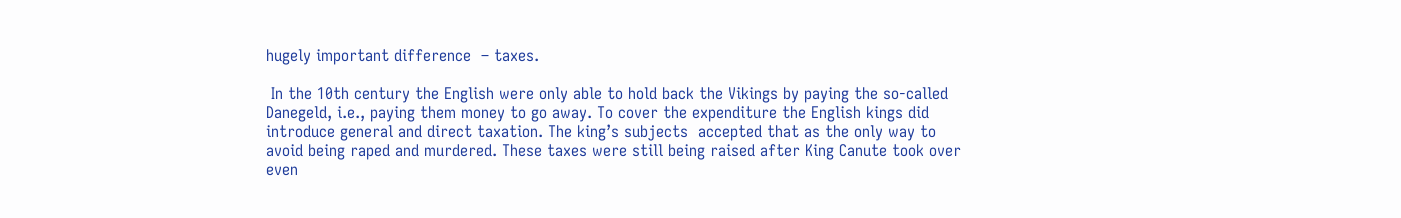hugely important difference  – taxes.

 In the 10th century the English were only able to hold back the Vikings by paying the so-called Danegeld, i.e., paying them money to go away. To cover the expenditure the English kings did introduce general and direct taxation. The king’s subjects  accepted that as the only way to avoid being raped and murdered. These taxes were still being raised after King Canute took over even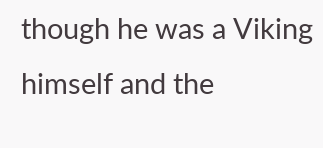though he was a Viking himself and the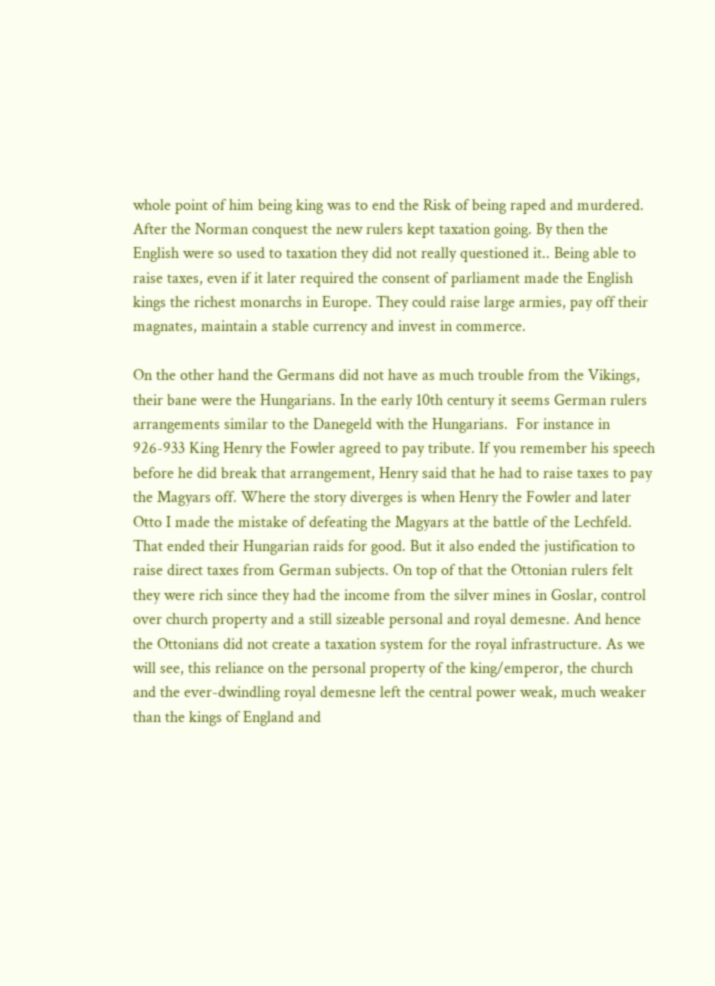whole point of him being king was to end the Risk of being raped and murdered. After the Norman conquest the new rulers kept taxation going. By then the English were so used to taxation they did not really questioned it.. Being able to raise taxes, even if it later required the consent of parliament made the English kings the richest monarchs in Europe. They could raise large armies, pay off their magnates, maintain a stable currency and invest in commerce.

On the other hand the Germans did not have as much trouble from the Vikings, their bane were the Hungarians. In the early 10th century it seems German rulers  arrangements similar to the Danegeld with the Hungarians.  For instance in 926-933 King Henry the Fowler agreed to pay tribute. If you remember his speech before he did break that arrangement, Henry said that he had to raise taxes to pay the Magyars off. Where the story diverges is when Henry the Fowler and later Otto I made the mistake of defeating the Magyars at the battle of the Lechfeld.  That ended their Hungarian raids for good. But it also ended the justification to raise direct taxes from German subjects. On top of that the Ottonian rulers felt they were rich since they had the income from the silver mines in Goslar, control over church property and a still sizeable personal and royal demesne. And hence the Ottonians did not create a taxation system for the royal infrastructure. As we will see, this reliance on the personal property of the king/emperor, the church and the ever-dwindling royal demesne left the central power weak, much weaker than the kings of England and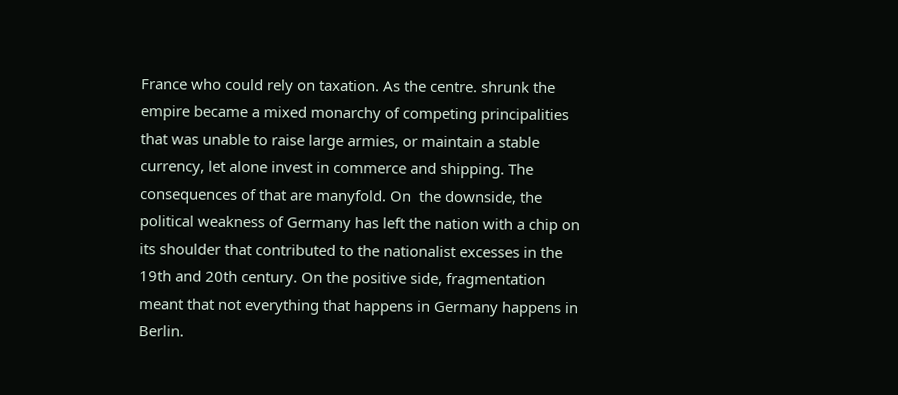France who could rely on taxation. As the centre. shrunk the empire became a mixed monarchy of competing principalities that was unable to raise large armies, or maintain a stable currency, let alone invest in commerce and shipping. The consequences of that are manyfold. On  the downside, the political weakness of Germany has left the nation with a chip on its shoulder that contributed to the nationalist excesses in the 19th and 20th century. On the positive side, fragmentation meant that not everything that happens in Germany happens in Berlin.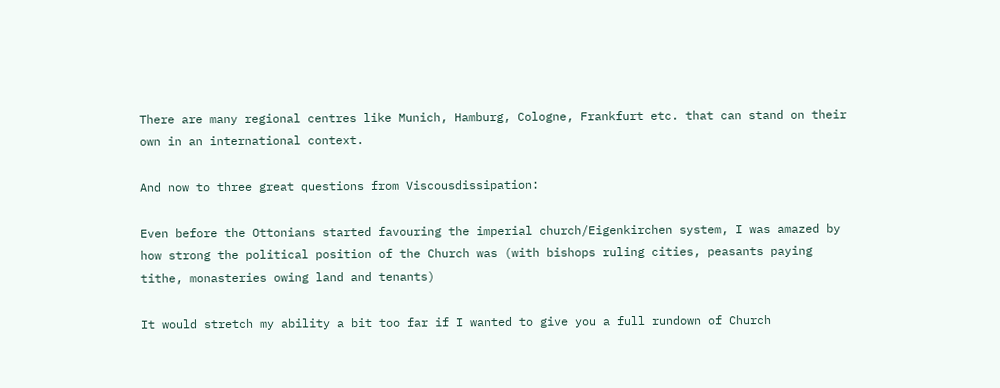There are many regional centres like Munich, Hamburg, Cologne, Frankfurt etc. that can stand on their own in an international context.

And now to three great questions from Viscousdissipation:

Even before the Ottonians started favouring the imperial church/Eigenkirchen system, I was amazed by how strong the political position of the Church was (with bishops ruling cities, peasants paying tithe, monasteries owing land and tenants)

It would stretch my ability a bit too far if I wanted to give you a full rundown of Church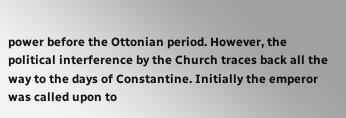power before the Ottonian period. However, the political interference by the Church traces back all the way to the days of Constantine. Initially the emperor was called upon to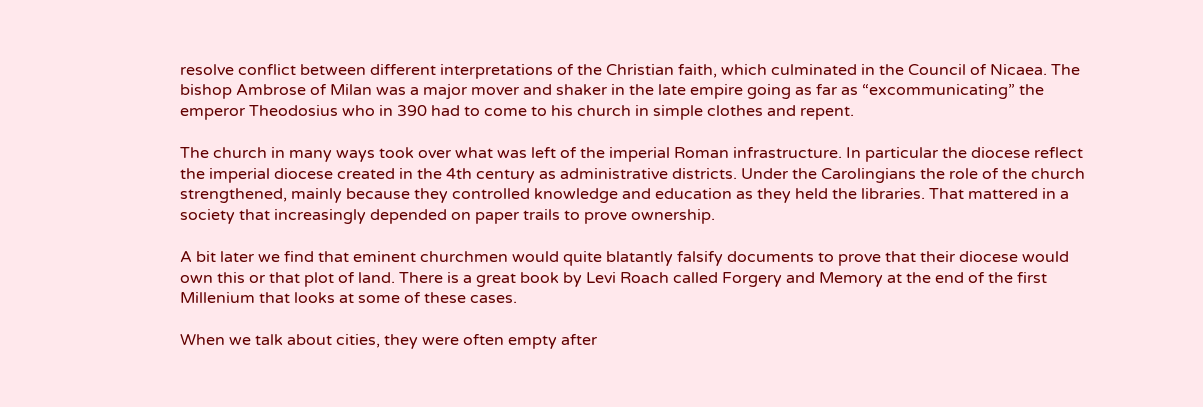resolve conflict between different interpretations of the Christian faith, which culminated in the Council of Nicaea. The bishop Ambrose of Milan was a major mover and shaker in the late empire going as far as “excommunicating” the emperor Theodosius who in 390 had to come to his church in simple clothes and repent.

The church in many ways took over what was left of the imperial Roman infrastructure. In particular the diocese reflect the imperial diocese created in the 4th century as administrative districts. Under the Carolingians the role of the church strengthened, mainly because they controlled knowledge and education as they held the libraries. That mattered in a society that increasingly depended on paper trails to prove ownership.

A bit later we find that eminent churchmen would quite blatantly falsify documents to prove that their diocese would own this or that plot of land. There is a great book by Levi Roach called Forgery and Memory at the end of the first Millenium that looks at some of these cases.

When we talk about cities, they were often empty after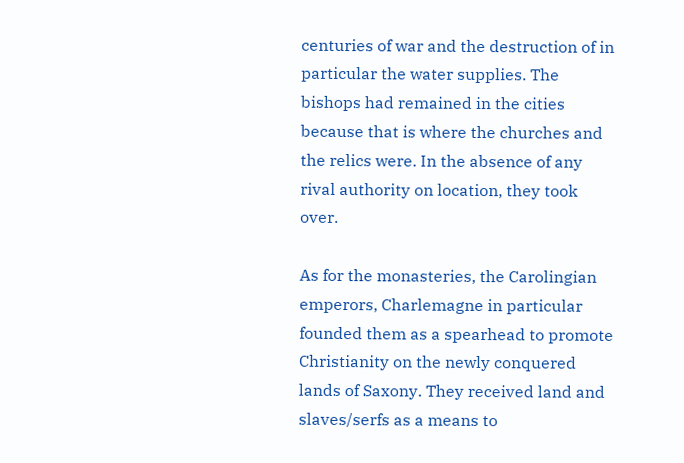centuries of war and the destruction of in particular the water supplies. The bishops had remained in the cities because that is where the churches and the relics were. In the absence of any rival authority on location, they took over.

As for the monasteries, the Carolingian emperors, Charlemagne in particular founded them as a spearhead to promote Christianity on the newly conquered lands of Saxony. They received land and slaves/serfs as a means to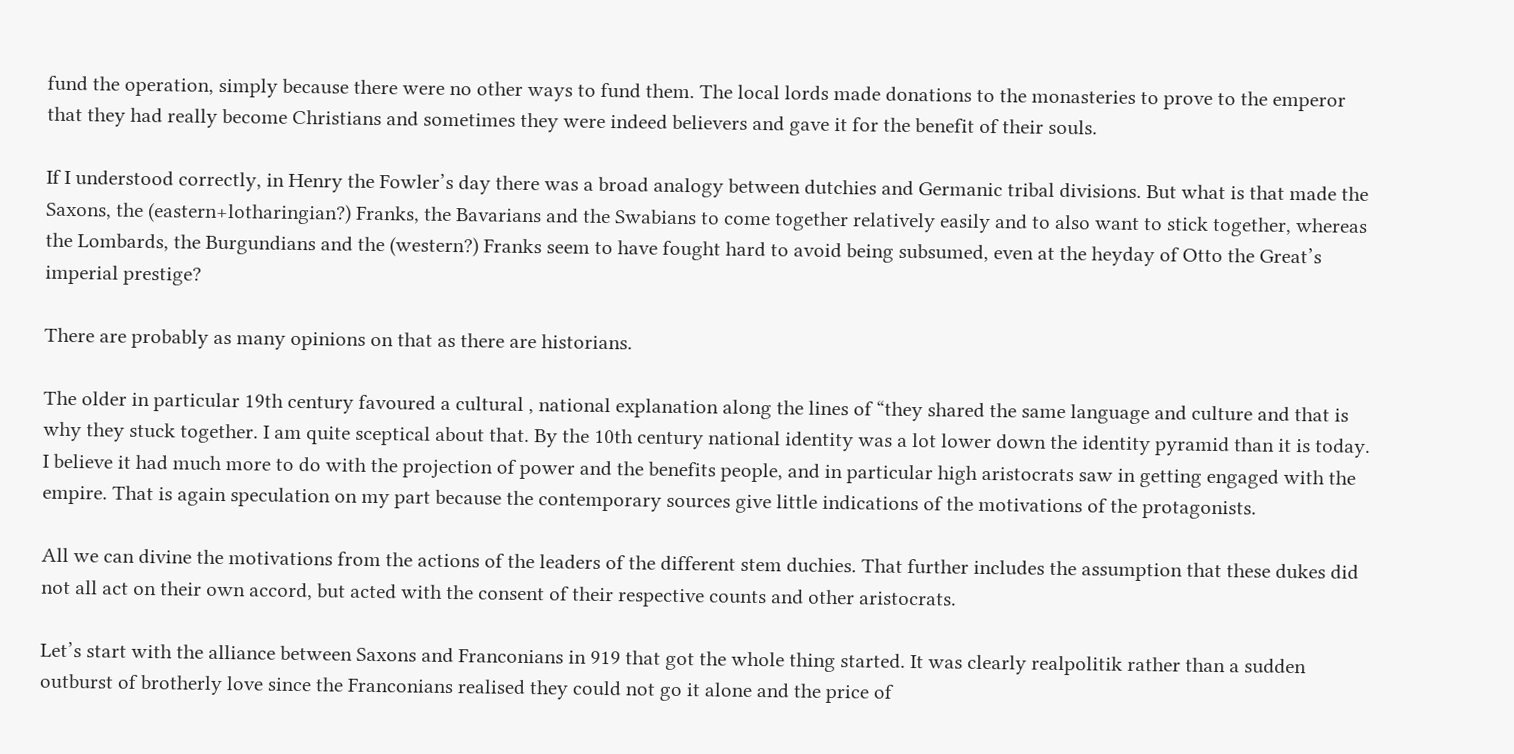fund the operation, simply because there were no other ways to fund them. The local lords made donations to the monasteries to prove to the emperor that they had really become Christians and sometimes they were indeed believers and gave it for the benefit of their souls.

If I understood correctly, in Henry the Fowler’s day there was a broad analogy between dutchies and Germanic tribal divisions. But what is that made the Saxons, the (eastern+lotharingian?) Franks, the Bavarians and the Swabians to come together relatively easily and to also want to stick together, whereas the Lombards, the Burgundians and the (western?) Franks seem to have fought hard to avoid being subsumed, even at the heyday of Otto the Great’s imperial prestige?

There are probably as many opinions on that as there are historians.

The older in particular 19th century favoured a cultural , national explanation along the lines of “they shared the same language and culture and that is why they stuck together. I am quite sceptical about that. By the 10th century national identity was a lot lower down the identity pyramid than it is today.  I believe it had much more to do with the projection of power and the benefits people, and in particular high aristocrats saw in getting engaged with the empire. That is again speculation on my part because the contemporary sources give little indications of the motivations of the protagonists.

All we can divine the motivations from the actions of the leaders of the different stem duchies. That further includes the assumption that these dukes did not all act on their own accord, but acted with the consent of their respective counts and other aristocrats.

Let’s start with the alliance between Saxons and Franconians in 919 that got the whole thing started. It was clearly realpolitik rather than a sudden outburst of brotherly love since the Franconians realised they could not go it alone and the price of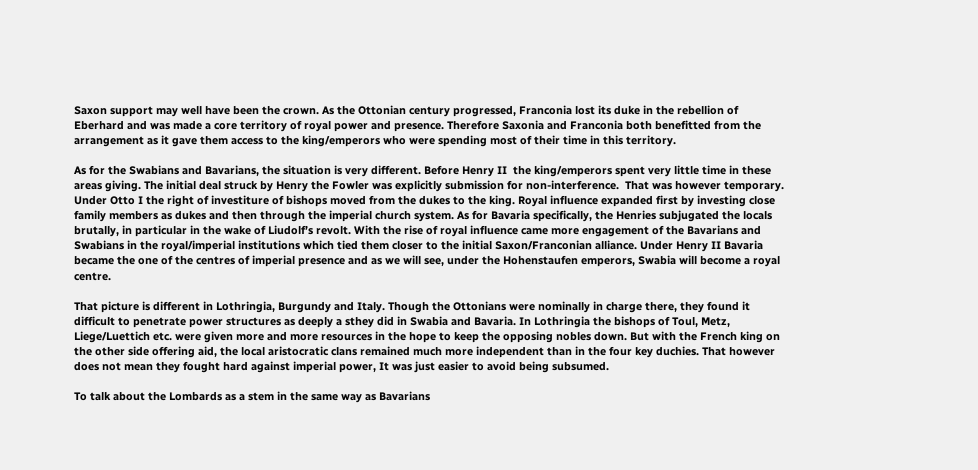Saxon support may well have been the crown. As the Ottonian century progressed, Franconia lost its duke in the rebellion of Eberhard and was made a core territory of royal power and presence. Therefore Saxonia and Franconia both benefitted from the arrangement as it gave them access to the king/emperors who were spending most of their time in this territory.

As for the Swabians and Bavarians, the situation is very different. Before Henry II  the king/emperors spent very little time in these areas giving. The initial deal struck by Henry the Fowler was explicitly submission for non-interference.  That was however temporary. Under Otto I the right of investiture of bishops moved from the dukes to the king. Royal influence expanded first by investing close family members as dukes and then through the imperial church system. As for Bavaria specifically, the Henries subjugated the locals brutally, in particular in the wake of Liudolf’s revolt. With the rise of royal influence came more engagement of the Bavarians and Swabians in the royal/imperial institutions which tied them closer to the initial Saxon/Franconian alliance. Under Henry II Bavaria became the one of the centres of imperial presence and as we will see, under the Hohenstaufen emperors, Swabia will become a royal centre.

That picture is different in Lothringia, Burgundy and Italy. Though the Ottonians were nominally in charge there, they found it difficult to penetrate power structures as deeply a sthey did in Swabia and Bavaria. In Lothringia the bishops of Toul, Metz, Liege/Luettich etc. were given more and more resources in the hope to keep the opposing nobles down. But with the French king on the other side offering aid, the local aristocratic clans remained much more independent than in the four key duchies. That however does not mean they fought hard against imperial power, It was just easier to avoid being subsumed.

To talk about the Lombards as a stem in the same way as Bavarians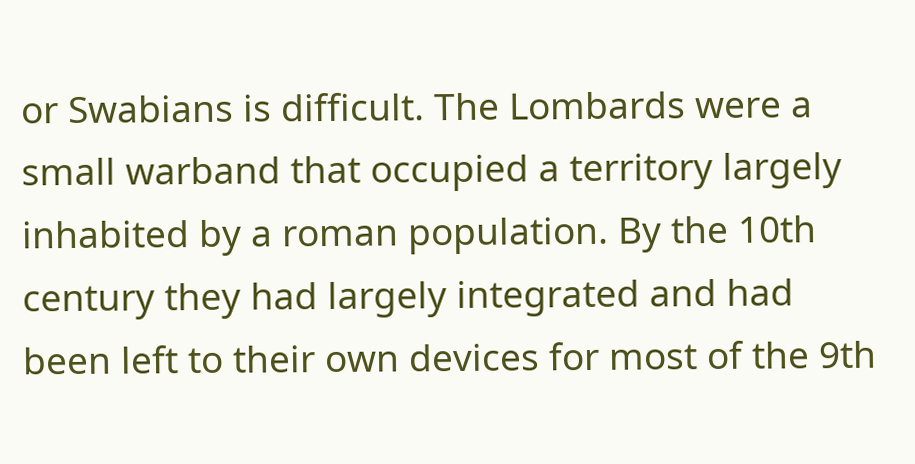or Swabians is difficult. The Lombards were a small warband that occupied a territory largely inhabited by a roman population. By the 10th century they had largely integrated and had been left to their own devices for most of the 9th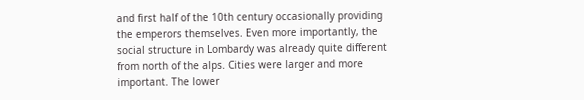and first half of the 10th century occasionally providing the emperors themselves. Even more importantly, the social structure in Lombardy was already quite different from north of the alps. Cities were larger and more important. The lower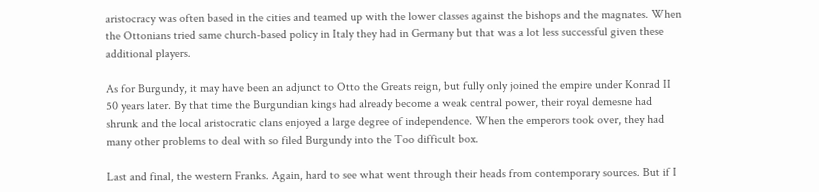aristocracy was often based in the cities and teamed up with the lower classes against the bishops and the magnates. When the Ottonians tried same church-based policy in Italy they had in Germany but that was a lot less successful given these additional players.

As for Burgundy, it may have been an adjunct to Otto the Greats reign, but fully only joined the empire under Konrad II 50 years later. By that time the Burgundian kings had already become a weak central power, their royal demesne had shrunk and the local aristocratic clans enjoyed a large degree of independence. When the emperors took over, they had many other problems to deal with so filed Burgundy into the Too difficult box.

Last and final, the western Franks. Again, hard to see what went through their heads from contemporary sources. But if I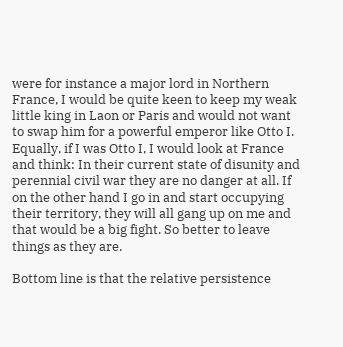were for instance a major lord in Northern France, I would be quite keen to keep my weak little king in Laon or Paris and would not want to swap him for a powerful emperor like Otto I. Equally, if I was Otto I, I would look at France and think: In their current state of disunity and perennial civil war they are no danger at all. If on the other hand I go in and start occupying their territory, they will all gang up on me and that would be a big fight. So better to leave things as they are.

Bottom line is that the relative persistence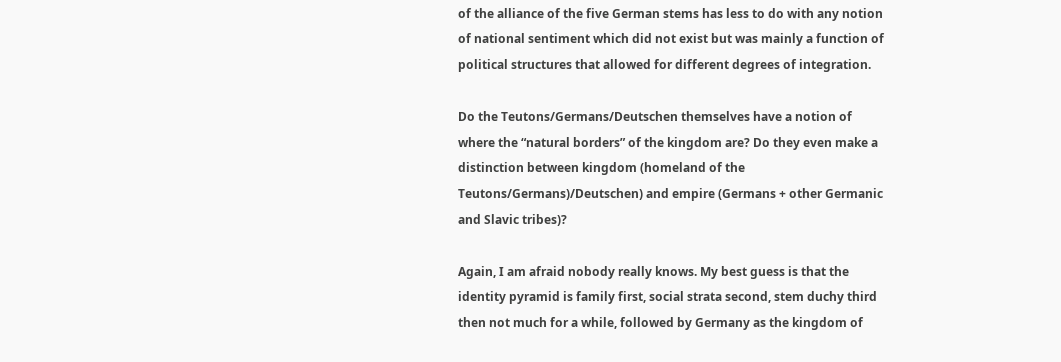of the alliance of the five German stems has less to do with any notion of national sentiment which did not exist but was mainly a function of political structures that allowed for different degrees of integration.

Do the Teutons/Germans/Deutschen themselves have a notion of where the “natural borders” of the kingdom are? Do they even make a distinction between kingdom (homeland of the Teutons/Germans)/Deutschen) and empire (Germans + other Germanic and Slavic tribes)?

Again, I am afraid nobody really knows. My best guess is that the identity pyramid is family first, social strata second, stem duchy third then not much for a while, followed by Germany as the kingdom of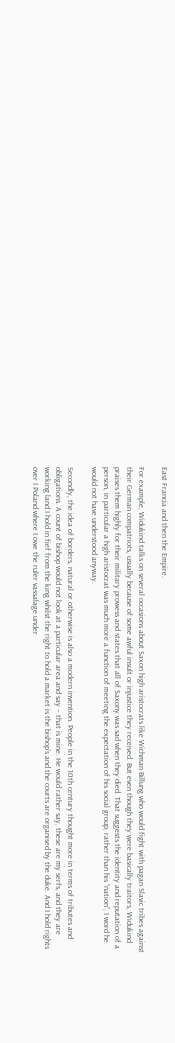East Francia and then the Empire.

For example, Widukind talks on several occasions about Saxon high aristocrats like Wichman Billung who would fight with pagan Slavic tribes against their German compatriots, usually because of some awful insult or injustice they received. But even though they were basically traitors, Widukind praises them highly for their military prowess and states that all of Saxony was sad when they died. That suggests the identity and reputation of a person, in particular a high aristocrat was much more a function of meeting the expectation of his social group, rather than his “nation”, I word he would not have understood anyway.

Secondly, the idea of borders, natural or otherwise is also a modern invention. People in the 10th century thought more in terms of tributes and obligations. A count of bishop would not look at a particular area and say – that is mine. He would rather say, these are my serfs, and they are working land I hold in fief from the king whilst the right to hold a market is the bishop’s and the courts are organised by the duke. And I hold rights over I Poland where I owe the ruler vassalage under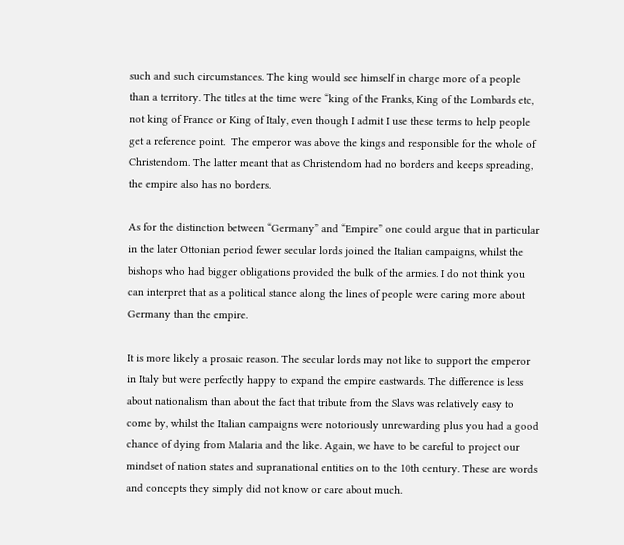such and such circumstances. The king would see himself in charge more of a people than a territory. The titles at the time were “king of the Franks, King of the Lombards etc, not king of France or King of Italy, even though I admit I use these terms to help people get a reference point.  The emperor was above the kings and responsible for the whole of Christendom. The latter meant that as Christendom had no borders and keeps spreading, the empire also has no borders.

As for the distinction between “Germany” and “Empire” one could argue that in particular in the later Ottonian period fewer secular lords joined the Italian campaigns, whilst the bishops who had bigger obligations provided the bulk of the armies. I do not think you can interpret that as a political stance along the lines of people were caring more about Germany than the empire.

It is more likely a prosaic reason. The secular lords may not like to support the emperor in Italy but were perfectly happy to expand the empire eastwards. The difference is less about nationalism than about the fact that tribute from the Slavs was relatively easy to come by, whilst the Italian campaigns were notoriously unrewarding plus you had a good chance of dying from Malaria and the like. Again, we have to be careful to project our mindset of nation states and supranational entities on to the 10th century. These are words and concepts they simply did not know or care about much.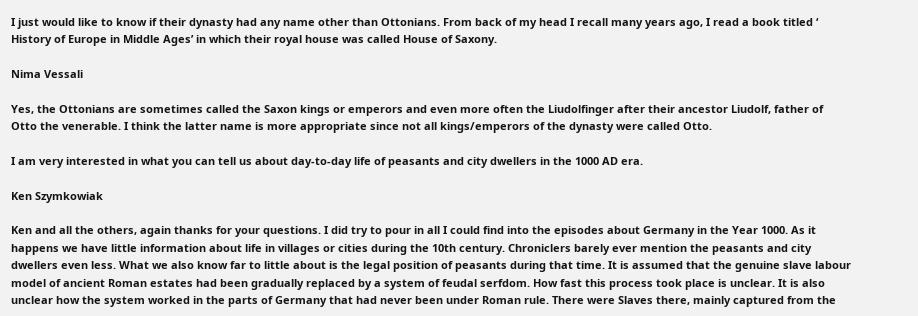I just would like to know if their dynasty had any name other than Ottonians. From back of my head I recall many years ago, I read a book titled ‘ History of Europe in Middle Ages’ in which their royal house was called House of Saxony.

Nima Vessali

Yes, the Ottonians are sometimes called the Saxon kings or emperors and even more often the Liudolfinger after their ancestor Liudolf, father of Otto the venerable. I think the latter name is more appropriate since not all kings/emperors of the dynasty were called Otto.

I am very interested in what you can tell us about day-to-day life of peasants and city dwellers in the 1000 AD era.

Ken Szymkowiak

Ken and all the others, again thanks for your questions. I did try to pour in all I could find into the episodes about Germany in the Year 1000. As it happens we have little information about life in villages or cities during the 10th century. Chroniclers barely ever mention the peasants and city dwellers even less. What we also know far to little about is the legal position of peasants during that time. It is assumed that the genuine slave labour model of ancient Roman estates had been gradually replaced by a system of feudal serfdom. How fast this process took place is unclear. It is also unclear how the system worked in the parts of Germany that had never been under Roman rule. There were Slaves there, mainly captured from the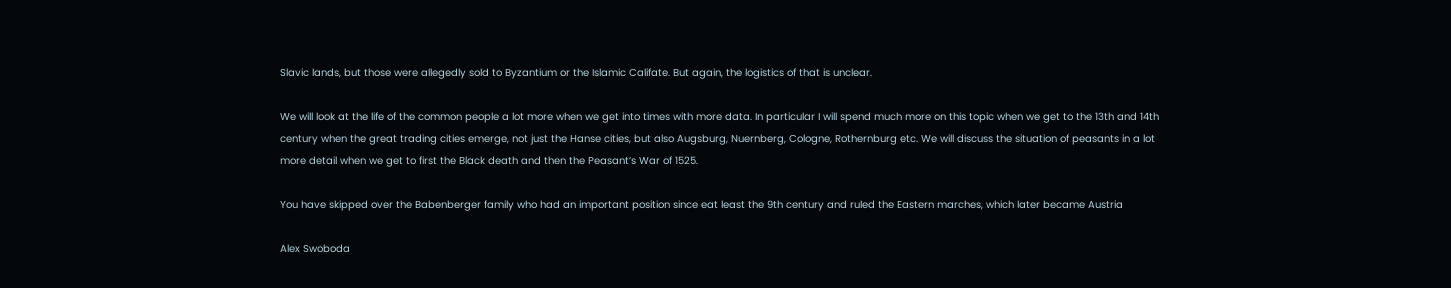Slavic lands, but those were allegedly sold to Byzantium or the Islamic Califate. But again, the logistics of that is unclear.

We will look at the life of the common people a lot more when we get into times with more data. In particular I will spend much more on this topic when we get to the 13th and 14th century when the great trading cities emerge, not just the Hanse cities, but also Augsburg, Nuernberg, Cologne, Rothernburg etc. We will discuss the situation of peasants in a lot more detail when we get to first the Black death and then the Peasant’s War of 1525.

You have skipped over the Babenberger family who had an important position since eat least the 9th century and ruled the Eastern marches, which later became Austria

Alex Swoboda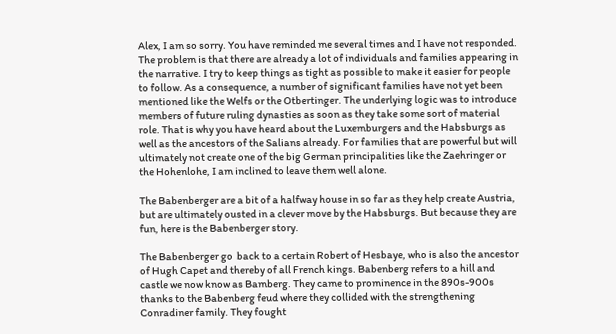Alex, I am so sorry. You have reminded me several times and I have not responded. The problem is that there are already a lot of individuals and families appearing in the narrative. I try to keep things as tight as possible to make it easier for people to follow. As a consequence, a number of significant families have not yet been mentioned like the Welfs or the Otbertinger. The underlying logic was to introduce members of future ruling dynasties as soon as they take some sort of material role. That is why you have heard about the Luxemburgers and the Habsburgs as well as the ancestors of the Salians already. For families that are powerful but will ultimately not create one of the big German principalities like the Zaehringer or the Hohenlohe, I am inclined to leave them well alone.

The Babenberger are a bit of a halfway house in so far as they help create Austria, but are ultimately ousted in a clever move by the Habsburgs. But because they are fun, here is the Babenberger story.

The Babenberger go  back to a certain Robert of Hesbaye, who is also the ancestor of Hugh Capet and thereby of all French kings. Babenberg refers to a hill and castle we now know as Bamberg. They came to prominence in the 890s-900s thanks to the Babenberg feud where they collided with the strengthening Conradiner family. They fought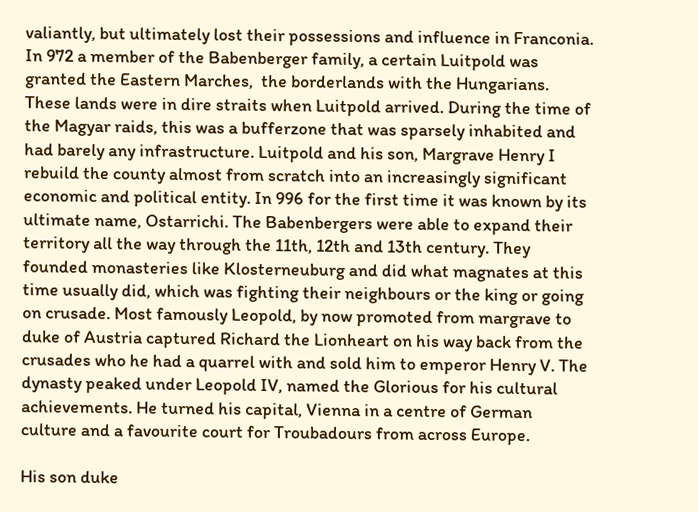valiantly, but ultimately lost their possessions and influence in Franconia. In 972 a member of the Babenberger family, a certain Luitpold was granted the Eastern Marches,  the borderlands with the Hungarians. These lands were in dire straits when Luitpold arrived. During the time of the Magyar raids, this was a bufferzone that was sparsely inhabited and had barely any infrastructure. Luitpold and his son, Margrave Henry I rebuild the county almost from scratch into an increasingly significant economic and political entity. In 996 for the first time it was known by its ultimate name, Ostarrichi. The Babenbergers were able to expand their territory all the way through the 11th, 12th and 13th century. They founded monasteries like Klosterneuburg and did what magnates at this time usually did, which was fighting their neighbours or the king or going on crusade. Most famously Leopold, by now promoted from margrave to duke of Austria captured Richard the Lionheart on his way back from the crusades who he had a quarrel with and sold him to emperor Henry V. The dynasty peaked under Leopold IV, named the Glorious for his cultural achievements. He turned his capital, Vienna in a centre of German culture and a favourite court for Troubadours from across Europe.

His son duke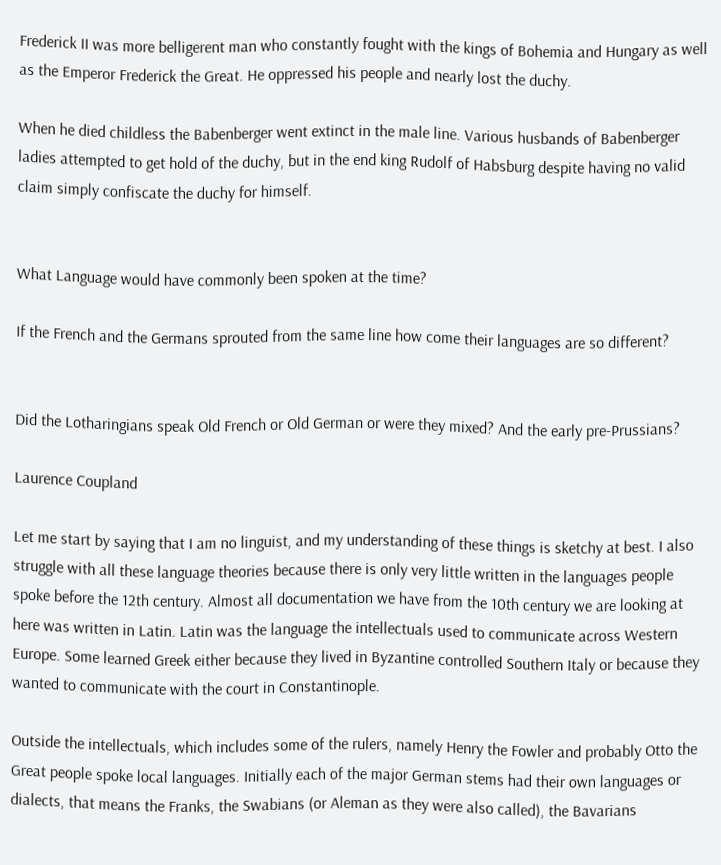Frederick II was more belligerent man who constantly fought with the kings of Bohemia and Hungary as well as the Emperor Frederick the Great. He oppressed his people and nearly lost the duchy.

When he died childless the Babenberger went extinct in the male line. Various husbands of Babenberger ladies attempted to get hold of the duchy, but in the end king Rudolf of Habsburg despite having no valid claim simply confiscate the duchy for himself.


What Language would have commonly been spoken at the time?

If the French and the Germans sprouted from the same line how come their languages are so different?


Did the Lotharingians speak Old French or Old German or were they mixed? And the early pre-Prussians?

Laurence Coupland

Let me start by saying that I am no linguist, and my understanding of these things is sketchy at best. I also struggle with all these language theories because there is only very little written in the languages people spoke before the 12th century. Almost all documentation we have from the 10th century we are looking at here was written in Latin. Latin was the language the intellectuals used to communicate across Western Europe. Some learned Greek either because they lived in Byzantine controlled Southern Italy or because they wanted to communicate with the court in Constantinople.

Outside the intellectuals, which includes some of the rulers, namely Henry the Fowler and probably Otto the Great people spoke local languages. Initially each of the major German stems had their own languages or dialects, that means the Franks, the Swabians (or Aleman as they were also called), the Bavarians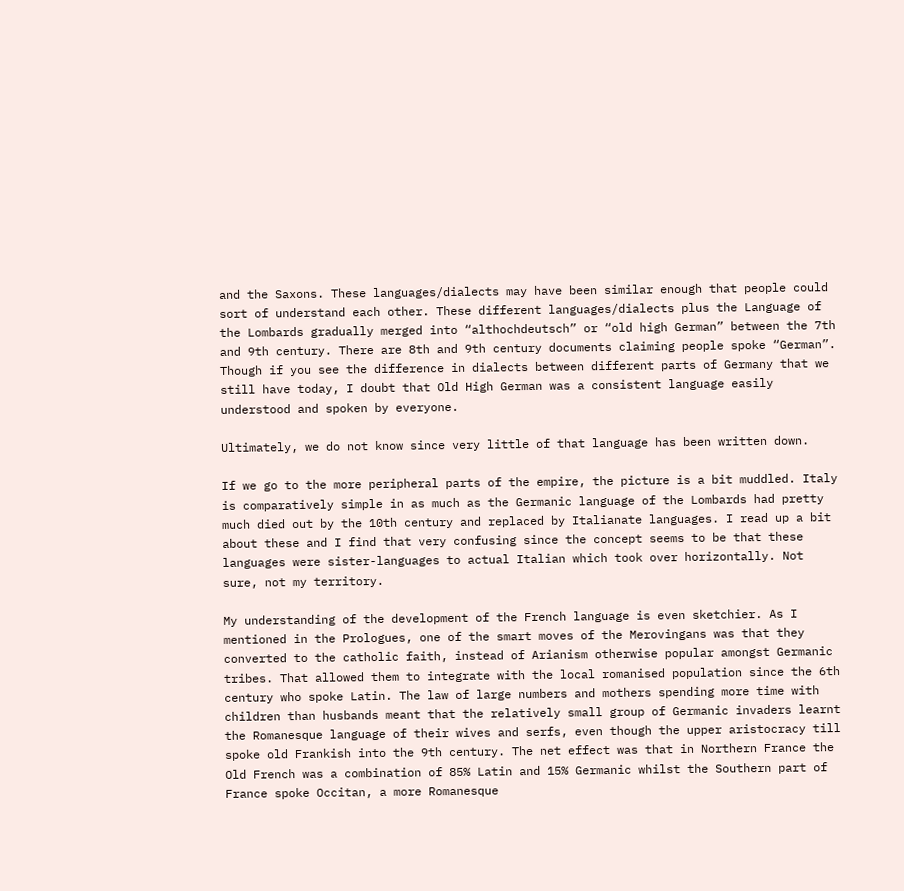and the Saxons. These languages/dialects may have been similar enough that people could sort of understand each other. These different languages/dialects plus the Language of the Lombards gradually merged into “althochdeutsch” or “old high German” between the 7th and 9th century. There are 8th and 9th century documents claiming people spoke “German”. Though if you see the difference in dialects between different parts of Germany that we still have today, I doubt that Old High German was a consistent language easily understood and spoken by everyone.

Ultimately, we do not know since very little of that language has been written down.

If we go to the more peripheral parts of the empire, the picture is a bit muddled. Italy is comparatively simple in as much as the Germanic language of the Lombards had pretty much died out by the 10th century and replaced by Italianate languages. I read up a bit about these and I find that very confusing since the concept seems to be that these languages were sister-languages to actual Italian which took over horizontally. Not sure, not my territory.

My understanding of the development of the French language is even sketchier. As I mentioned in the Prologues, one of the smart moves of the Merovingans was that they converted to the catholic faith, instead of Arianism otherwise popular amongst Germanic tribes. That allowed them to integrate with the local romanised population since the 6th century who spoke Latin. The law of large numbers and mothers spending more time with children than husbands meant that the relatively small group of Germanic invaders learnt the Romanesque language of their wives and serfs, even though the upper aristocracy till spoke old Frankish into the 9th century. The net effect was that in Northern France the Old French was a combination of 85% Latin and 15% Germanic whilst the Southern part of France spoke Occitan, a more Romanesque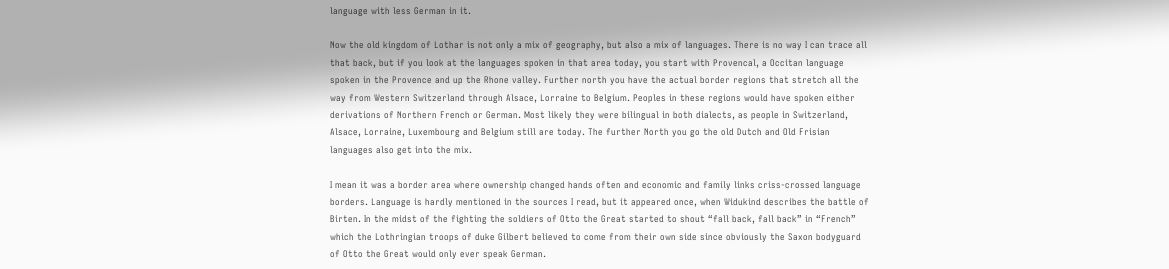language with less German in it.

Now the old kingdom of Lothar is not only a mix of geography, but also a mix of languages. There is no way I can trace all that back, but if you look at the languages spoken in that area today, you start with Provencal, a Occitan language spoken in the Provence and up the Rhone valley. Further north you have the actual border regions that stretch all the way from Western Switzerland through Alsace, Lorraine to Belgium. Peoples in these regions would have spoken either derivations of Northern French or German. Most likely they were bilingual in both dialects, as people in Switzerland, Alsace, Lorraine, Luxembourg and Belgium still are today. The further North you go the old Dutch and Old Frisian languages also get into the mix.

I mean it was a border area where ownership changed hands often and economic and family links criss-crossed language borders. Language is hardly mentioned in the sources I read, but it appeared once, when Widukind describes the battle of Birten. In the midst of the fighting the soldiers of Otto the Great started to shout “fall back, fall back” in “French” which the Lothringian troops of duke Gilbert believed to come from their own side since obviously the Saxon bodyguard of Otto the Great would only ever speak German.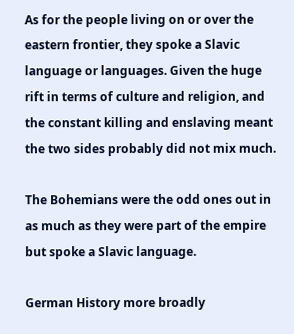As for the people living on or over the eastern frontier, they spoke a Slavic language or languages. Given the huge rift in terms of culture and religion, and the constant killing and enslaving meant the two sides probably did not mix much.

The Bohemians were the odd ones out in as much as they were part of the empire but spoke a Slavic language.

German History more broadly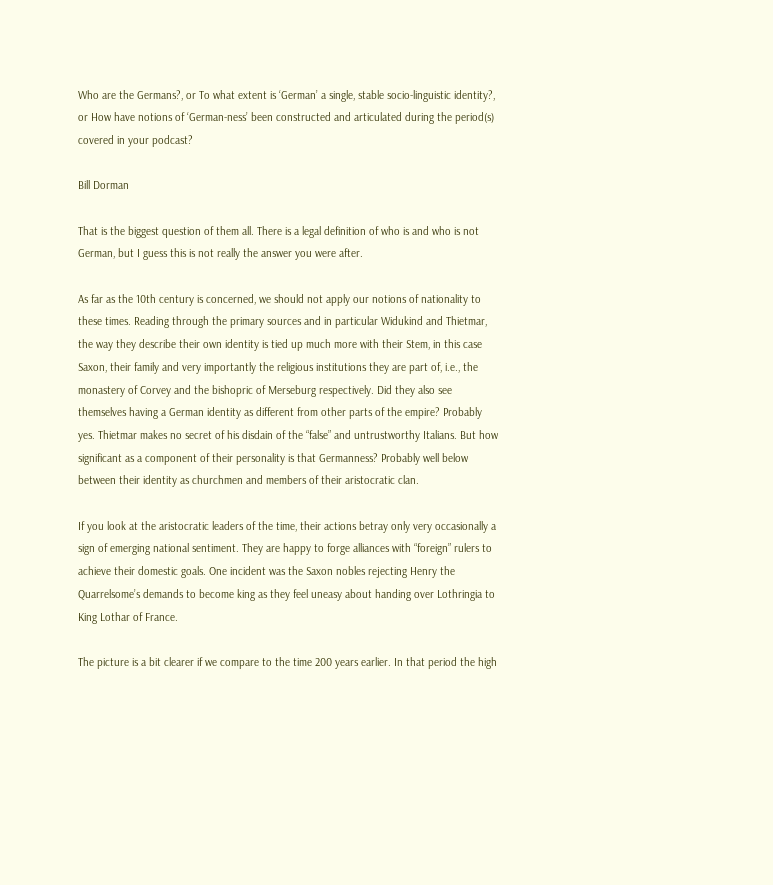Who are the Germans?, or To what extent is ‘German’ a single, stable socio-linguistic identity?, or How have notions of ‘German-ness’ been constructed and articulated during the period(s) covered in your podcast?

Bill Dorman

That is the biggest question of them all. There is a legal definition of who is and who is not German, but I guess this is not really the answer you were after.

As far as the 10th century is concerned, we should not apply our notions of nationality to these times. Reading through the primary sources and in particular Widukind and Thietmar, the way they describe their own identity is tied up much more with their Stem, in this case Saxon, their family and very importantly the religious institutions they are part of, i.e., the monastery of Corvey and the bishopric of Merseburg respectively. Did they also see themselves having a German identity as different from other parts of the empire? Probably yes. Thietmar makes no secret of his disdain of the “false” and untrustworthy Italians. But how significant as a component of their personality is that Germanness? Probably well below between their identity as churchmen and members of their aristocratic clan.

If you look at the aristocratic leaders of the time, their actions betray only very occasionally a sign of emerging national sentiment. They are happy to forge alliances with “foreign” rulers to achieve their domestic goals. One incident was the Saxon nobles rejecting Henry the Quarrelsome’s demands to become king as they feel uneasy about handing over Lothringia to King Lothar of France.

The picture is a bit clearer if we compare to the time 200 years earlier. In that period the high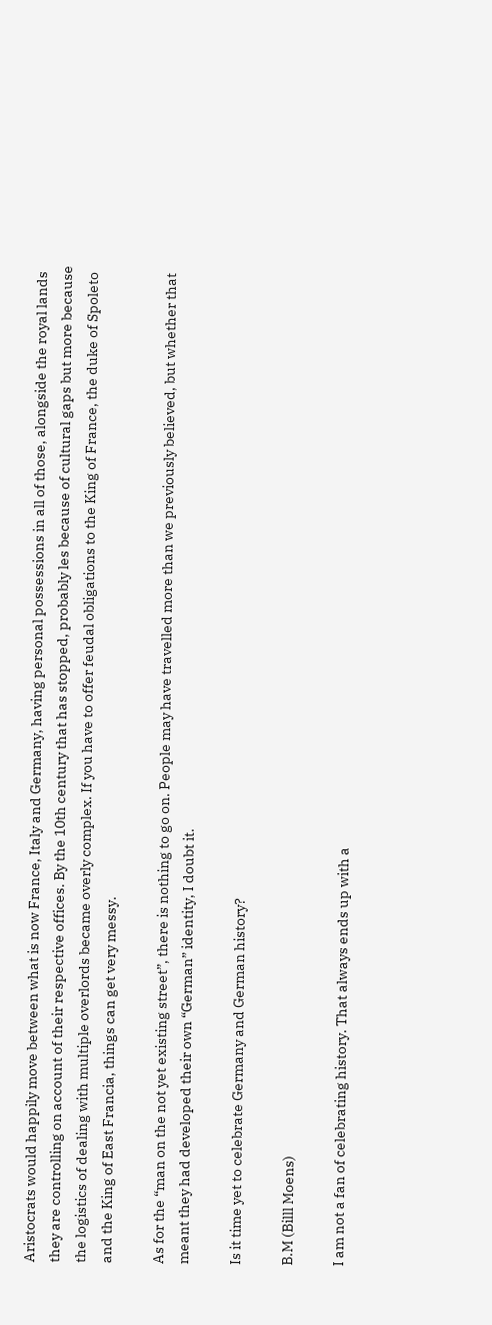Aristocrats would happily move between what is now France, Italy and Germany, having personal possessions in all of those, alongside the royal lands they are controlling on account of their respective offices. By the 10th century that has stopped, probably les because of cultural gaps but more because the logistics of dealing with multiple overlords became overly complex. If you have to offer feudal obligations to the King of France, the duke of Spoleto and the King of East Francia, things can get very messy.

As for the “man on the not yet existing street”, there is nothing to go on. People may have travelled more than we previously believed, but whether that meant they had developed their own “German” identity, I doubt it.

Is it time yet to celebrate Germany and German history?

B.M (Billl Moens)

I am not a fan of celebrating history. That always ends up with a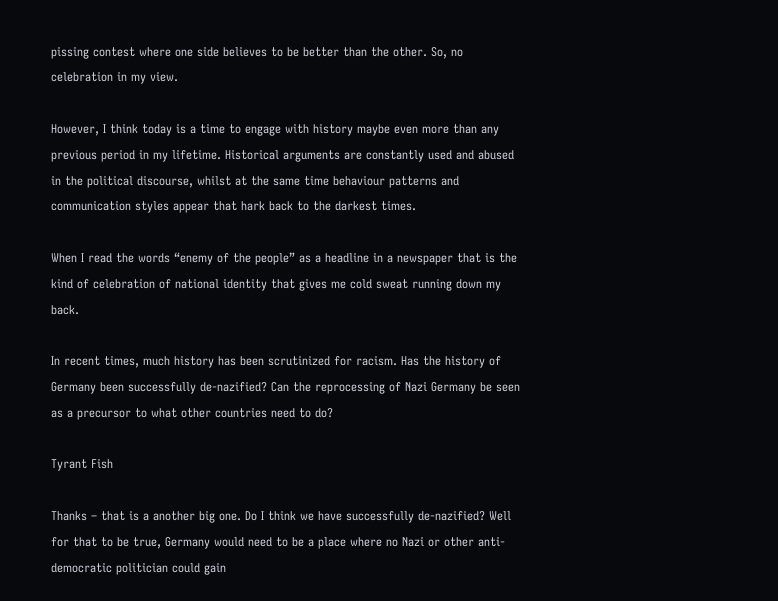pissing contest where one side believes to be better than the other. So, no celebration in my view.

However, I think today is a time to engage with history maybe even more than any previous period in my lifetime. Historical arguments are constantly used and abused in the political discourse, whilst at the same time behaviour patterns and communication styles appear that hark back to the darkest times.

When I read the words “enemy of the people” as a headline in a newspaper that is the kind of celebration of national identity that gives me cold sweat running down my back.

In recent times, much history has been scrutinized for racism. Has the history of Germany been successfully de-nazified? Can the reprocessing of Nazi Germany be seen as a precursor to what other countries need to do?

Tyrant Fish

Thanks – that is a another big one. Do I think we have successfully de-nazified? Well for that to be true, Germany would need to be a place where no Nazi or other anti-democratic politician could gain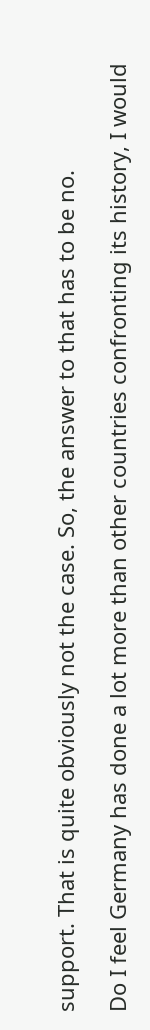support. That is quite obviously not the case. So, the answer to that has to be no.

Do I feel Germany has done a lot more than other countries confronting its history, I would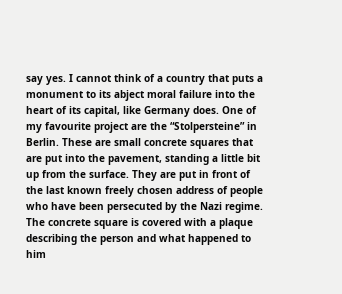say yes. I cannot think of a country that puts a monument to its abject moral failure into the heart of its capital, like Germany does. One of my favourite project are the “Stolpersteine” in Berlin. These are small concrete squares that are put into the pavement, standing a little bit up from the surface. They are put in front of the last known freely chosen address of people who have been persecuted by the Nazi regime. The concrete square is covered with a plaque describing the person and what happened to him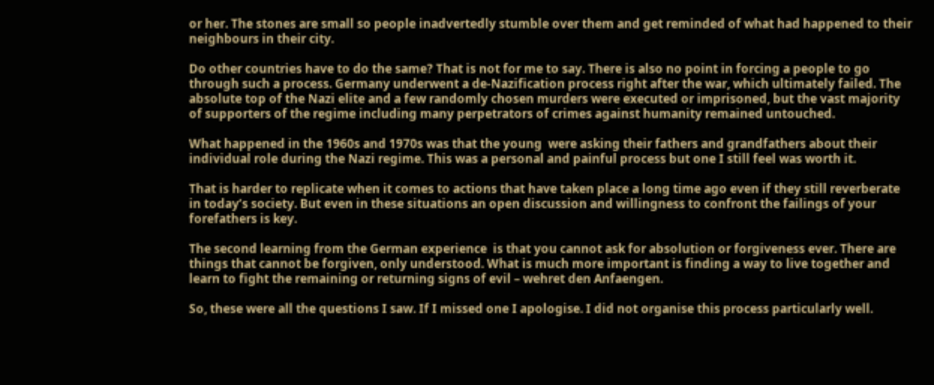or her. The stones are small so people inadvertedly stumble over them and get reminded of what had happened to their neighbours in their city.

Do other countries have to do the same? That is not for me to say. There is also no point in forcing a people to go through such a process. Germany underwent a de-Nazification process right after the war, which ultimately failed. The absolute top of the Nazi elite and a few randomly chosen murders were executed or imprisoned, but the vast majority of supporters of the regime including many perpetrators of crimes against humanity remained untouched.

What happened in the 1960s and 1970s was that the young  were asking their fathers and grandfathers about their individual role during the Nazi regime. This was a personal and painful process but one I still feel was worth it.

That is harder to replicate when it comes to actions that have taken place a long time ago even if they still reverberate in today’s society. But even in these situations an open discussion and willingness to confront the failings of your forefathers is key.

The second learning from the German experience  is that you cannot ask for absolution or forgiveness ever. There are things that cannot be forgiven, only understood. What is much more important is finding a way to live together and learn to fight the remaining or returning signs of evil – wehret den Anfaengen.

So, these were all the questions I saw. If I missed one I apologise. I did not organise this process particularly well.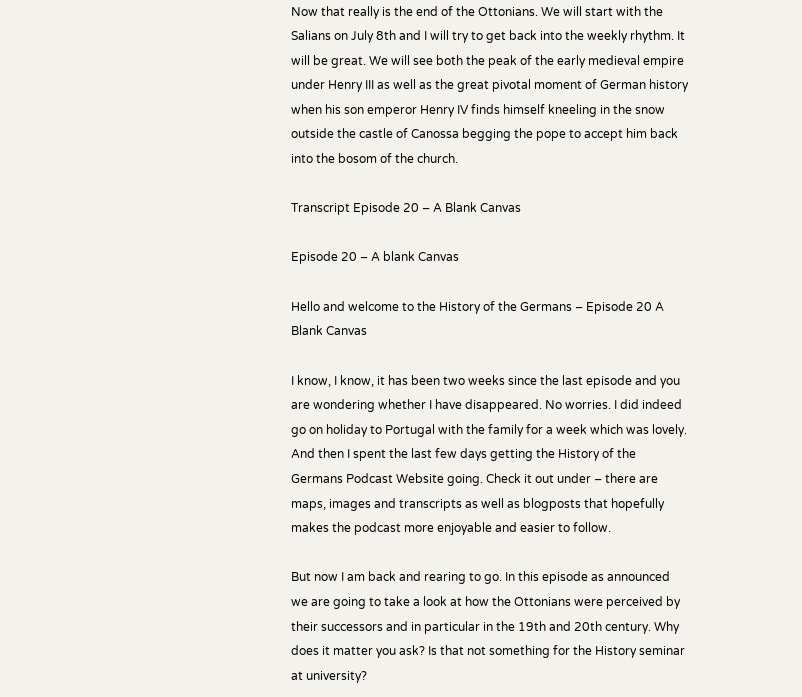Now that really is the end of the Ottonians. We will start with the Salians on July 8th and I will try to get back into the weekly rhythm. It will be great. We will see both the peak of the early medieval empire under Henry III as well as the great pivotal moment of German history when his son emperor Henry IV finds himself kneeling in the snow outside the castle of Canossa begging the pope to accept him back into the bosom of the church.

Transcript Episode 20 – A Blank Canvas

Episode 20 – A blank Canvas

Hello and welcome to the History of the Germans – Episode 20 A Blank Canvas

I know, I know, it has been two weeks since the last episode and you are wondering whether I have disappeared. No worries. I did indeed go on holiday to Portugal with the family for a week which was lovely. And then I spent the last few days getting the History of the Germans Podcast Website going. Check it out under – there are maps, images and transcripts as well as blogposts that hopefully makes the podcast more enjoyable and easier to follow.

But now I am back and rearing to go. In this episode as announced we are going to take a look at how the Ottonians were perceived by their successors and in particular in the 19th and 20th century. Why does it matter you ask? Is that not something for the History seminar at university?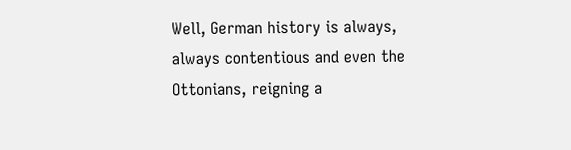Well, German history is always, always contentious and even the Ottonians, reigning a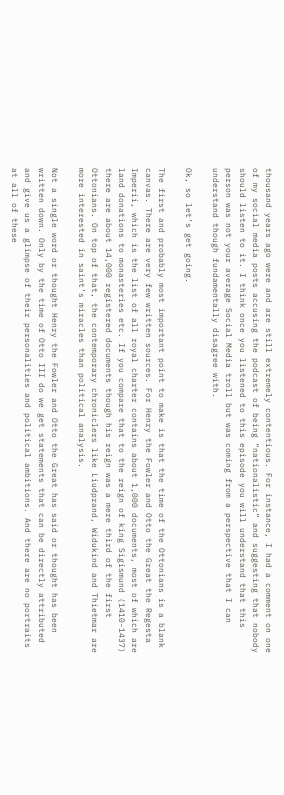thousand years ago were and are still extremely contentious. For instance, I had a comment on one of my social media posts accusing the podcast of being “nationalistic” and suggesting that nobody should listen to it. I think once you listened to this episode you will understand that this person was not your average Social Media troll but was coming from a perspective that I can understand though fundamentally disagree with.

Ok, so let’s get going.

The first and probably most important point to make is that the time of the Ottonians is a blank canvas. There are very few written sources. For Henry the Fowler and Otto the Great the Regesta Imperii, which is the list of all royal charter contains about 1,000 documents, most of which are land donations to monasteries etc. If you compare that to the reign of king Sigismund (1410-1437) there are about 14,000 registered documents though his reign was a mere third of the first Ottonians. On top of that, the contemporary chroniclers like Liudprand, Widukind and Thietmar are more interested in saint’s miracles than political analysis.

Not a single word or thought Henry the Fowler and Otto the Great has said or thought has been written down. Only by the time of Otto III do we get statements that can be directly attributed and give us a glimpse of their personalities and political ambitions. And there are no portraits at all of these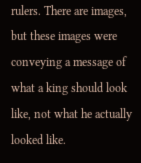rulers. There are images, but these images were conveying a message of what a king should look like, not what he actually looked like.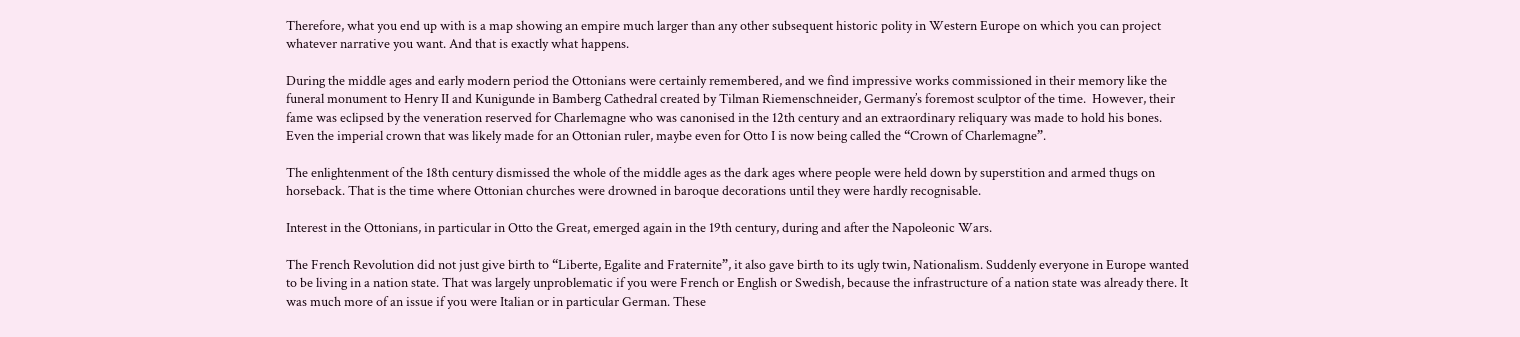Therefore, what you end up with is a map showing an empire much larger than any other subsequent historic polity in Western Europe on which you can project whatever narrative you want. And that is exactly what happens.

During the middle ages and early modern period the Ottonians were certainly remembered, and we find impressive works commissioned in their memory like the funeral monument to Henry II and Kunigunde in Bamberg Cathedral created by Tilman Riemenschneider, Germany’s foremost sculptor of the time.  However, their fame was eclipsed by the veneration reserved for Charlemagne who was canonised in the 12th century and an extraordinary reliquary was made to hold his bones. Even the imperial crown that was likely made for an Ottonian ruler, maybe even for Otto I is now being called the “Crown of Charlemagne”.

The enlightenment of the 18th century dismissed the whole of the middle ages as the dark ages where people were held down by superstition and armed thugs on horseback. That is the time where Ottonian churches were drowned in baroque decorations until they were hardly recognisable.

Interest in the Ottonians, in particular in Otto the Great, emerged again in the 19th century, during and after the Napoleonic Wars.

The French Revolution did not just give birth to “Liberte, Egalite and Fraternite”, it also gave birth to its ugly twin, Nationalism. Suddenly everyone in Europe wanted to be living in a nation state. That was largely unproblematic if you were French or English or Swedish, because the infrastructure of a nation state was already there. It was much more of an issue if you were Italian or in particular German. These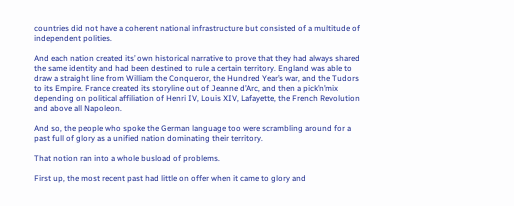countries did not have a coherent national infrastructure but consisted of a multitude of independent polities.

And each nation created its’ own historical narrative to prove that they had always shared the same identity and had been destined to rule a certain territory. England was able to draw a straight line from William the Conqueror, the Hundred Year’s war, and the Tudors to its Empire. France created its storyline out of Jeanne d’Arc, and then a pick’n’mix depending on political affiliation of Henri IV, Louis XIV, Lafayette, the French Revolution and above all Napoleon.

And so, the people who spoke the German language too were scrambling around for a past full of glory as a unified nation dominating their territory.

That notion ran into a whole busload of problems.

First up, the most recent past had little on offer when it came to glory and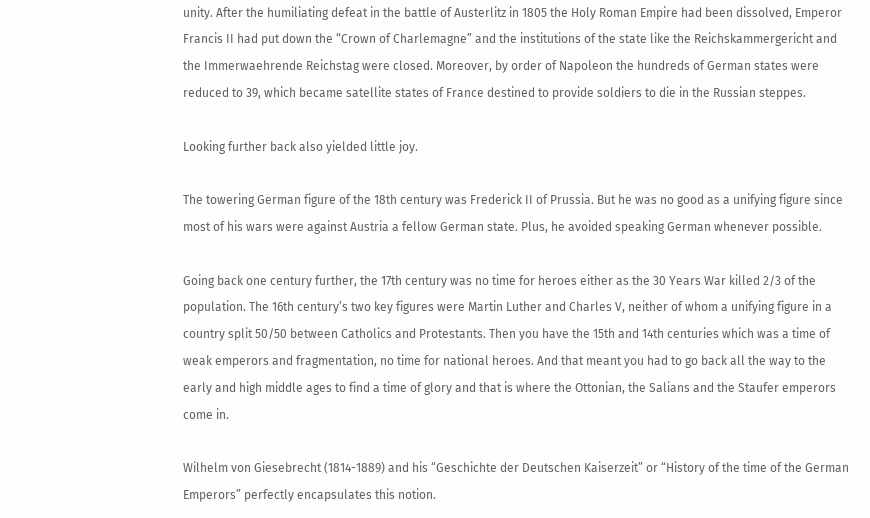unity. After the humiliating defeat in the battle of Austerlitz in 1805 the Holy Roman Empire had been dissolved, Emperor Francis II had put down the “Crown of Charlemagne” and the institutions of the state like the Reichskammergericht and the Immerwaehrende Reichstag were closed. Moreover, by order of Napoleon the hundreds of German states were reduced to 39, which became satellite states of France destined to provide soldiers to die in the Russian steppes.

Looking further back also yielded little joy.

The towering German figure of the 18th century was Frederick II of Prussia. But he was no good as a unifying figure since most of his wars were against Austria a fellow German state. Plus, he avoided speaking German whenever possible.

Going back one century further, the 17th century was no time for heroes either as the 30 Years War killed 2/3 of the population. The 16th century’s two key figures were Martin Luther and Charles V, neither of whom a unifying figure in a country split 50/50 between Catholics and Protestants. Then you have the 15th and 14th centuries which was a time of weak emperors and fragmentation, no time for national heroes. And that meant you had to go back all the way to the early and high middle ages to find a time of glory and that is where the Ottonian, the Salians and the Staufer emperors come in.

Wilhelm von Giesebrecht (1814-1889) and his “Geschichte der Deutschen Kaiserzeit” or “History of the time of the German Emperors” perfectly encapsulates this notion.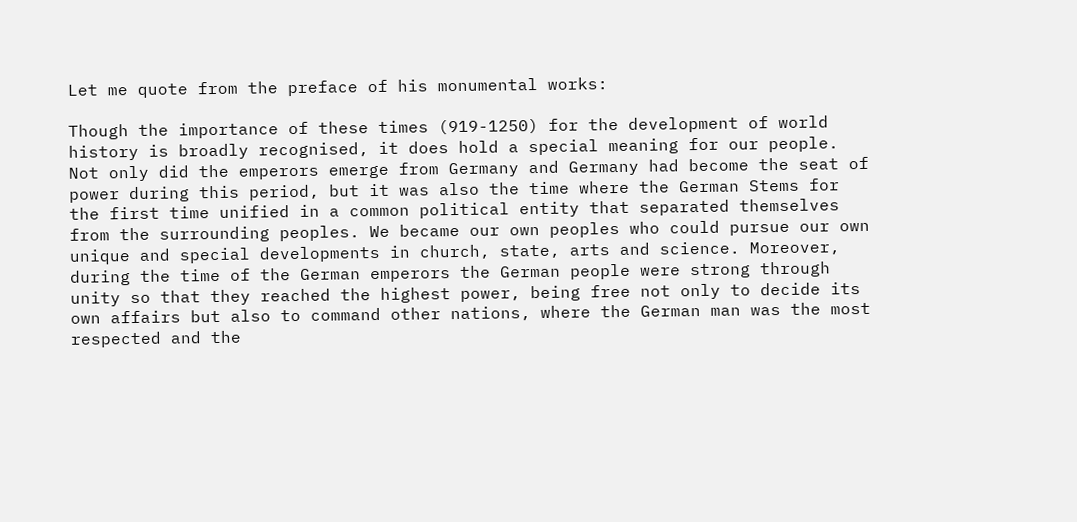Let me quote from the preface of his monumental works:

Though the importance of these times (919-1250) for the development of world history is broadly recognised, it does hold a special meaning for our people. Not only did the emperors emerge from Germany and Germany had become the seat of power during this period, but it was also the time where the German Stems for the first time unified in a common political entity that separated themselves from the surrounding peoples. We became our own peoples who could pursue our own unique and special developments in church, state, arts and science. Moreover, during the time of the German emperors the German people were strong through unity so that they reached the highest power, being free not only to decide its own affairs but also to command other nations, where the German man was the most respected and the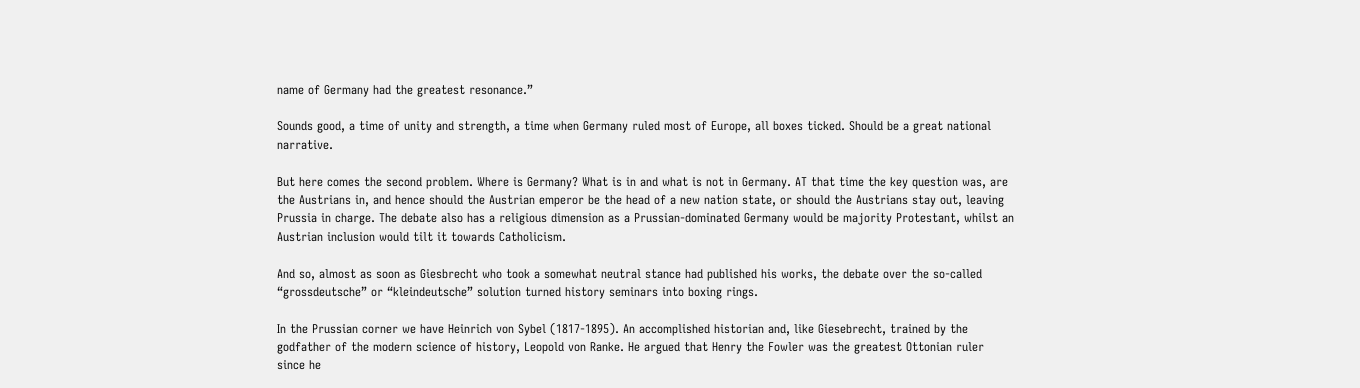name of Germany had the greatest resonance.”

Sounds good, a time of unity and strength, a time when Germany ruled most of Europe, all boxes ticked. Should be a great national narrative.

But here comes the second problem. Where is Germany? What is in and what is not in Germany. AT that time the key question was, are the Austrians in, and hence should the Austrian emperor be the head of a new nation state, or should the Austrians stay out, leaving Prussia in charge. The debate also has a religious dimension as a Prussian-dominated Germany would be majority Protestant, whilst an Austrian inclusion would tilt it towards Catholicism.

And so, almost as soon as Giesbrecht who took a somewhat neutral stance had published his works, the debate over the so-called “grossdeutsche” or “kleindeutsche” solution turned history seminars into boxing rings.

In the Prussian corner we have Heinrich von Sybel (1817-1895). An accomplished historian and, like Giesebrecht, trained by the godfather of the modern science of history, Leopold von Ranke. He argued that Henry the Fowler was the greatest Ottonian ruler since he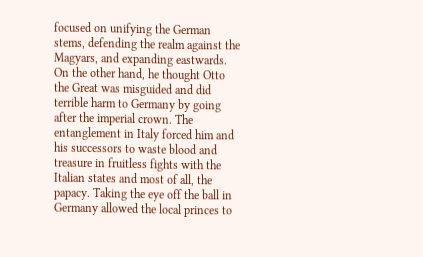focused on unifying the German stems, defending the realm against the Magyars, and expanding eastwards. On the other hand, he thought Otto the Great was misguided and did terrible harm to Germany by going after the imperial crown. The entanglement in Italy forced him and his successors to waste blood and treasure in fruitless fights with the Italian states and most of all, the papacy. Taking the eye off the ball in Germany allowed the local princes to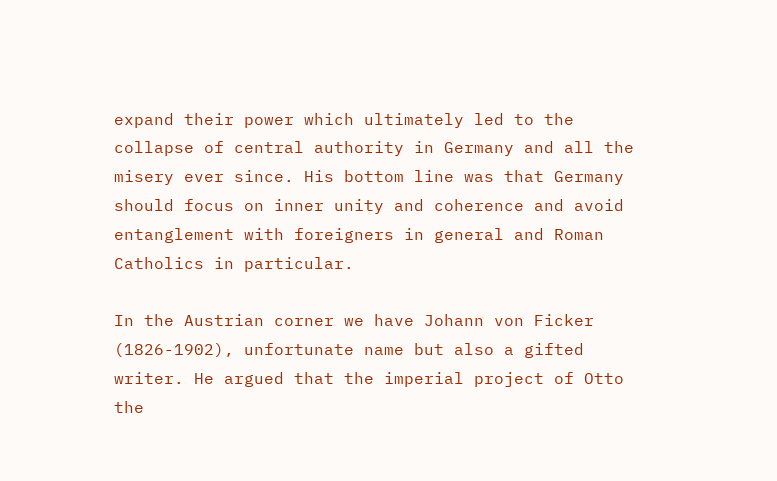expand their power which ultimately led to the collapse of central authority in Germany and all the misery ever since. His bottom line was that Germany should focus on inner unity and coherence and avoid entanglement with foreigners in general and Roman Catholics in particular.

In the Austrian corner we have Johann von Ficker (1826-1902), unfortunate name but also a gifted writer. He argued that the imperial project of Otto the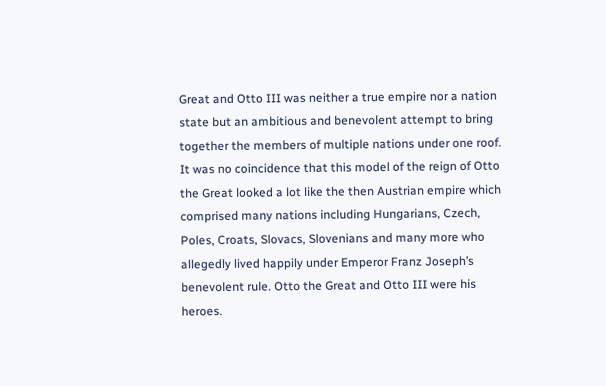Great and Otto III was neither a true empire nor a nation state but an ambitious and benevolent attempt to bring together the members of multiple nations under one roof. It was no coincidence that this model of the reign of Otto the Great looked a lot like the then Austrian empire which comprised many nations including Hungarians, Czech, Poles, Croats, Slovacs, Slovenians and many more who allegedly lived happily under Emperor Franz Joseph’s benevolent rule. Otto the Great and Otto III were his heroes.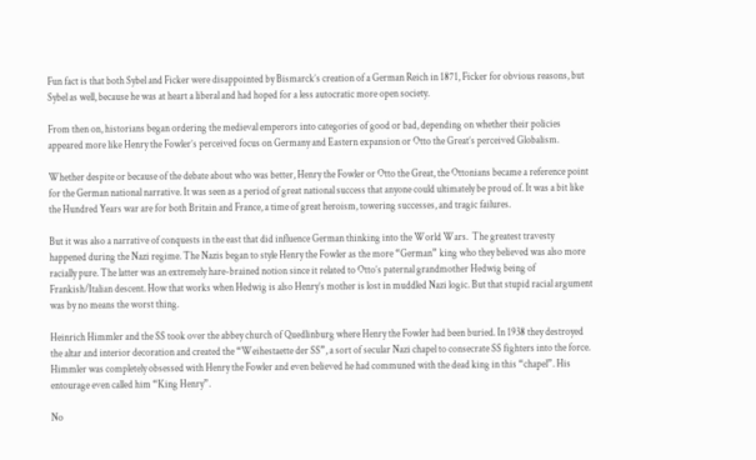Fun fact is that both Sybel and Ficker were disappointed by Bismarck’s creation of a German Reich in 1871, Ficker for obvious reasons, but Sybel as well, because he was at heart a liberal and had hoped for a less autocratic more open society.

From then on, historians began ordering the medieval emperors into categories of good or bad, depending on whether their policies appeared more like Henry the Fowler’s perceived focus on Germany and Eastern expansion or Otto the Great’s perceived Globalism.

Whether despite or because of the debate about who was better, Henry the Fowler or Otto the Great, the Ottonians became a reference point for the German national narrative. It was seen as a period of great national success that anyone could ultimately be proud of. It was a bit like the Hundred Years war are for both Britain and France, a time of great heroism, towering successes, and tragic failures.

But it was also a narrative of conquests in the east that did influence German thinking into the World Wars.  The greatest travesty happened during the Nazi regime. The Nazis began to style Henry the Fowler as the more “German” king who they believed was also more racially pure. The latter was an extremely hare-brained notion since it related to Otto’s paternal grandmother Hedwig being of Frankish/Italian descent. How that works when Hedwig is also Henry’s mother is lost in muddled Nazi logic. But that stupid racial argument was by no means the worst thing.

Heinrich Himmler and the SS took over the abbey church of Quedlinburg where Henry the Fowler had been buried. In 1938 they destroyed the altar and interior decoration and created the “Weihestaette der SS”, a sort of secular Nazi chapel to consecrate SS fighters into the force. Himmler was completely obsessed with Henry the Fowler and even believed he had communed with the dead king in this “chapel”. His entourage even called him “King Henry”.

No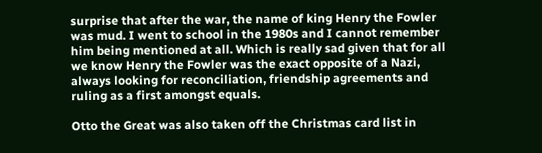surprise that after the war, the name of king Henry the Fowler was mud. I went to school in the 1980s and I cannot remember him being mentioned at all. Which is really sad given that for all we know Henry the Fowler was the exact opposite of a Nazi, always looking for reconciliation, friendship agreements and ruling as a first amongst equals.

Otto the Great was also taken off the Christmas card list in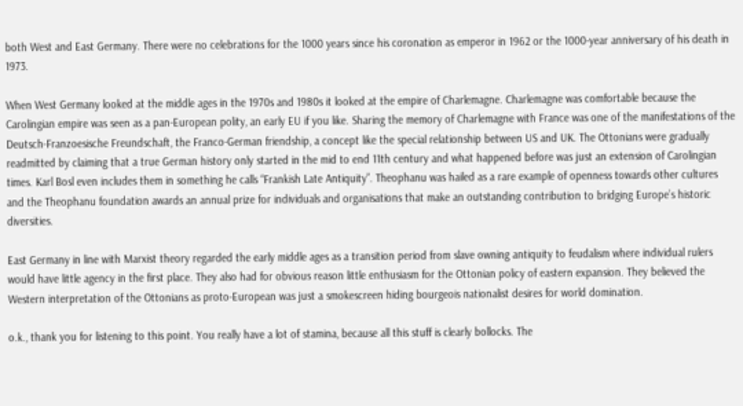both West and East Germany. There were no celebrations for the 1000 years since his coronation as emperor in 1962 or the 1000-year anniversary of his death in 1973.

When West Germany looked at the middle ages in the 1970s and 1980s it looked at the empire of Charlemagne. Charlemagne was comfortable because the Carolingian empire was seen as a pan-European polity, an early EU if you like. Sharing the memory of Charlemagne with France was one of the manifestations of the Deutsch-Franzoesische Freundschaft, the Franco-German friendship, a concept like the special relationship between US and UK. The Ottonians were gradually readmitted by claiming that a true German history only started in the mid to end 11th century and what happened before was just an extension of Carolingian times. Karl Bosl even includes them in something he calls “Frankish Late Antiquity”. Theophanu was hailed as a rare example of openness towards other cultures and the Theophanu foundation awards an annual prize for individuals and organisations that make an outstanding contribution to bridging Europe’s historic diversities.

East Germany in line with Marxist theory regarded the early middle ages as a transition period from slave owning antiquity to feudalism where individual rulers would have little agency in the first place. They also had for obvious reason little enthusiasm for the Ottonian policy of eastern expansion. They believed the Western interpretation of the Ottonians as proto-European was just a smokescreen hiding bourgeois nationalist desires for world domination.

o.k., thank you for listening to this point. You really have a lot of stamina, because all this stuff is clearly bollocks. The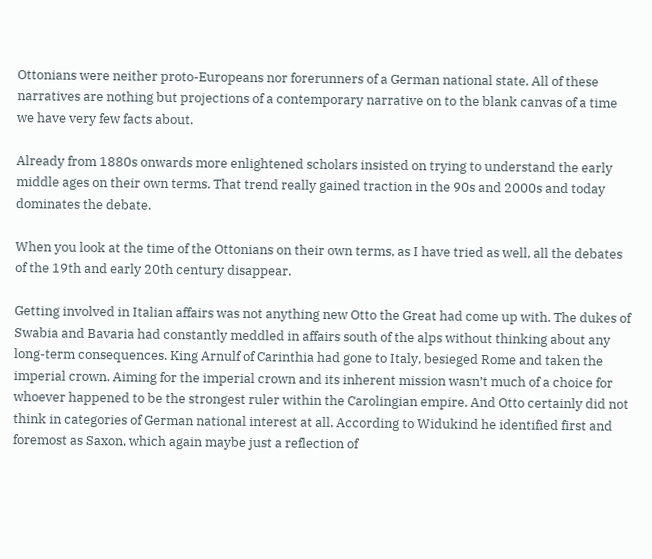Ottonians were neither proto-Europeans nor forerunners of a German national state. All of these narratives are nothing but projections of a contemporary narrative on to the blank canvas of a time we have very few facts about.

Already from 1880s onwards more enlightened scholars insisted on trying to understand the early middle ages on their own terms. That trend really gained traction in the 90s and 2000s and today dominates the debate.

When you look at the time of the Ottonians on their own terms, as I have tried as well, all the debates of the 19th and early 20th century disappear.

Getting involved in Italian affairs was not anything new Otto the Great had come up with. The dukes of Swabia and Bavaria had constantly meddled in affairs south of the alps without thinking about any long-term consequences. King Arnulf of Carinthia had gone to Italy, besieged Rome and taken the imperial crown. Aiming for the imperial crown and its inherent mission wasn’t much of a choice for whoever happened to be the strongest ruler within the Carolingian empire. And Otto certainly did not think in categories of German national interest at all. According to Widukind he identified first and foremost as Saxon, which again maybe just a reflection of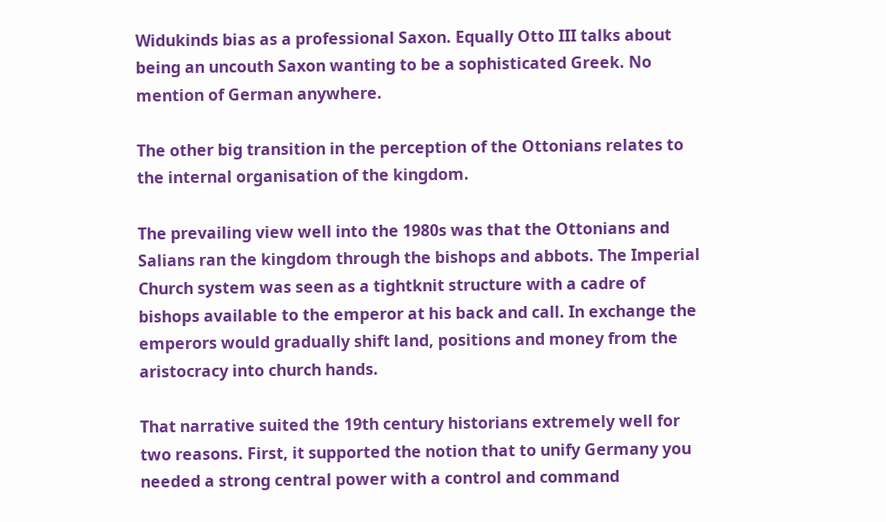Widukinds bias as a professional Saxon. Equally Otto III talks about being an uncouth Saxon wanting to be a sophisticated Greek. No mention of German anywhere.

The other big transition in the perception of the Ottonians relates to the internal organisation of the kingdom.

The prevailing view well into the 1980s was that the Ottonians and Salians ran the kingdom through the bishops and abbots. The Imperial Church system was seen as a tightknit structure with a cadre of bishops available to the emperor at his back and call. In exchange the emperors would gradually shift land, positions and money from the aristocracy into church hands.

That narrative suited the 19th century historians extremely well for two reasons. First, it supported the notion that to unify Germany you needed a strong central power with a control and command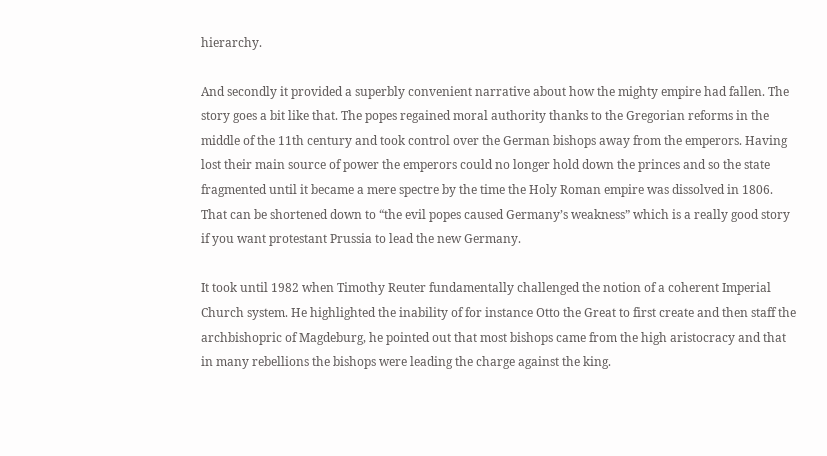hierarchy.

And secondly it provided a superbly convenient narrative about how the mighty empire had fallen. The story goes a bit like that. The popes regained moral authority thanks to the Gregorian reforms in the middle of the 11th century and took control over the German bishops away from the emperors. Having lost their main source of power the emperors could no longer hold down the princes and so the state fragmented until it became a mere spectre by the time the Holy Roman empire was dissolved in 1806. That can be shortened down to “the evil popes caused Germany’s weakness” which is a really good story if you want protestant Prussia to lead the new Germany.

It took until 1982 when Timothy Reuter fundamentally challenged the notion of a coherent Imperial Church system. He highlighted the inability of for instance Otto the Great to first create and then staff the archbishopric of Magdeburg, he pointed out that most bishops came from the high aristocracy and that in many rebellions the bishops were leading the charge against the king.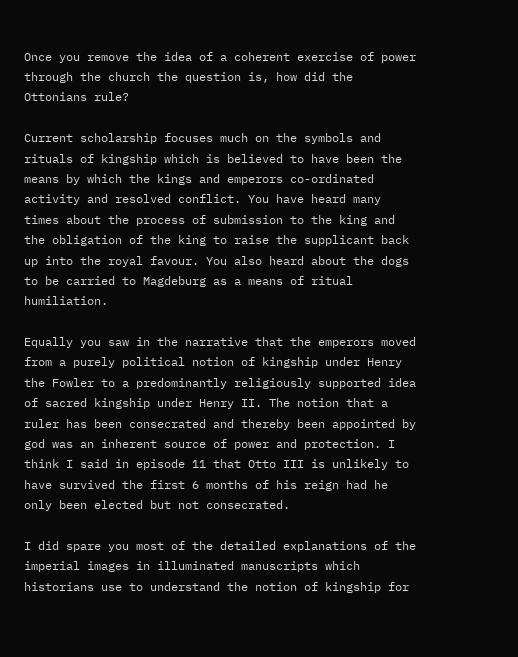Once you remove the idea of a coherent exercise of power through the church the question is, how did the Ottonians rule?

Current scholarship focuses much on the symbols and rituals of kingship which is believed to have been the means by which the kings and emperors co-ordinated activity and resolved conflict. You have heard many times about the process of submission to the king and the obligation of the king to raise the supplicant back up into the royal favour. You also heard about the dogs to be carried to Magdeburg as a means of ritual humiliation.

Equally you saw in the narrative that the emperors moved from a purely political notion of kingship under Henry the Fowler to a predominantly religiously supported idea of sacred kingship under Henry II. The notion that a ruler has been consecrated and thereby been appointed by god was an inherent source of power and protection. I think I said in episode 11 that Otto III is unlikely to have survived the first 6 months of his reign had he only been elected but not consecrated.

I did spare you most of the detailed explanations of the imperial images in illuminated manuscripts which historians use to understand the notion of kingship for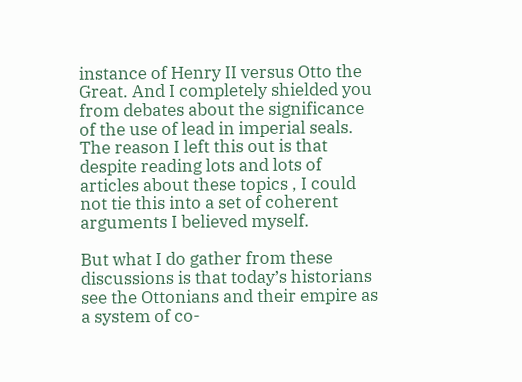instance of Henry II versus Otto the Great. And I completely shielded you from debates about the significance of the use of lead in imperial seals. The reason I left this out is that despite reading lots and lots of articles about these topics , I could not tie this into a set of coherent arguments I believed myself.

But what I do gather from these discussions is that today’s historians see the Ottonians and their empire as a system of co-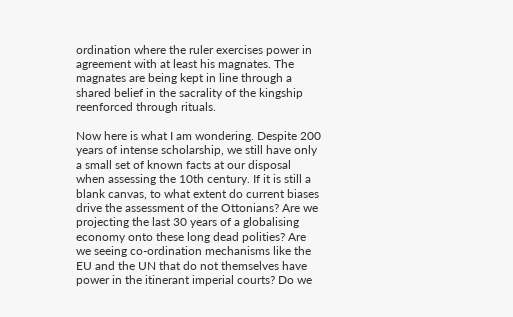ordination where the ruler exercises power in agreement with at least his magnates. The magnates are being kept in line through a shared belief in the sacrality of the kingship reenforced through rituals.

Now here is what I am wondering. Despite 200 years of intense scholarship, we still have only a small set of known facts at our disposal when assessing the 10th century. If it is still a blank canvas, to what extent do current biases drive the assessment of the Ottonians? Are we projecting the last 30 years of a globalising economy onto these long dead polities? Are we seeing co-ordination mechanisms like the EU and the UN that do not themselves have power in the itinerant imperial courts? Do we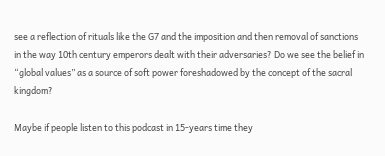see a reflection of rituals like the G7 and the imposition and then removal of sanctions in the way 10th century emperors dealt with their adversaries? Do we see the belief in “global values” as a source of soft power foreshadowed by the concept of the sacral kingdom?

Maybe if people listen to this podcast in 15-years time they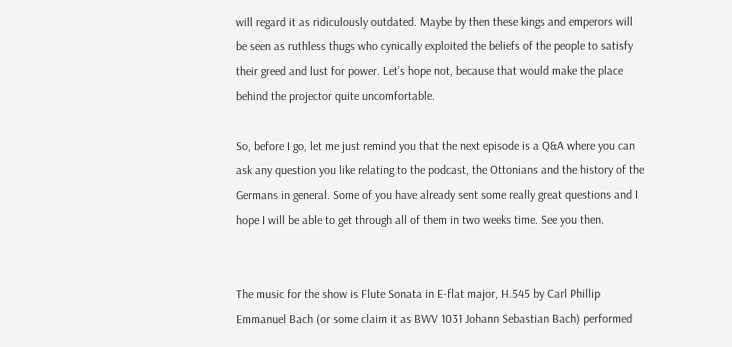will regard it as ridiculously outdated. Maybe by then these kings and emperors will be seen as ruthless thugs who cynically exploited the beliefs of the people to satisfy their greed and lust for power. Let’s hope not, because that would make the place behind the projector quite uncomfortable.

So, before I go, let me just remind you that the next episode is a Q&A where you can ask any question you like relating to the podcast, the Ottonians and the history of the Germans in general. Some of you have already sent some really great questions and I hope I will be able to get through all of them in two weeks time. See you then.


The music for the show is Flute Sonata in E-flat major, H.545 by Carl Phillip Emmanuel Bach (or some claim it as BWV 1031 Johann Sebastian Bach) performed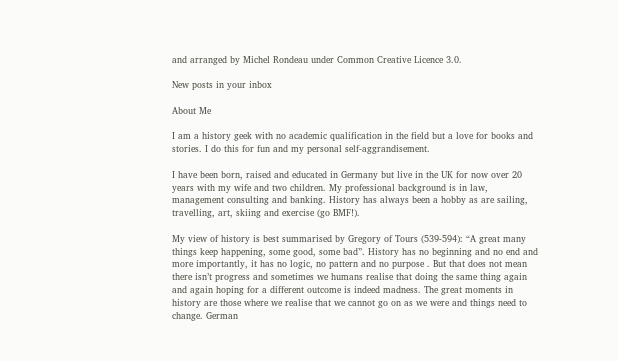and arranged by Michel Rondeau under Common Creative Licence 3.0.

New posts in your inbox

About Me

I am a history geek with no academic qualification in the field but a love for books and stories. I do this for fun and my personal self-aggrandisement.

I have been born, raised and educated in Germany but live in the UK for now over 20 years with my wife and two children. My professional background is in law, management consulting and banking. History has always been a hobby as are sailing, travelling, art, skiing and exercise (go BMF!).

My view of history is best summarised by Gregory of Tours (539-594): “A great many things keep happening, some good, some bad”. History has no beginning and no end and more importantly, it has no logic, no pattern and no purpose . But that does not mean there isn’t progress and sometimes we humans realise that doing the same thing again and again hoping for a different outcome is indeed madness. The great moments in history are those where we realise that we cannot go on as we were and things need to change. German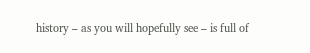history – as you will hopefully see – is full of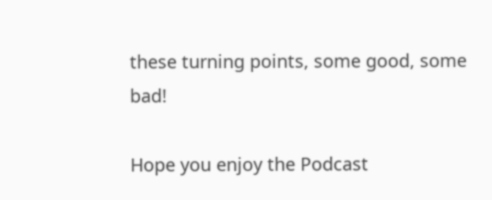these turning points, some good, some bad!

Hope you enjoy the Podcast